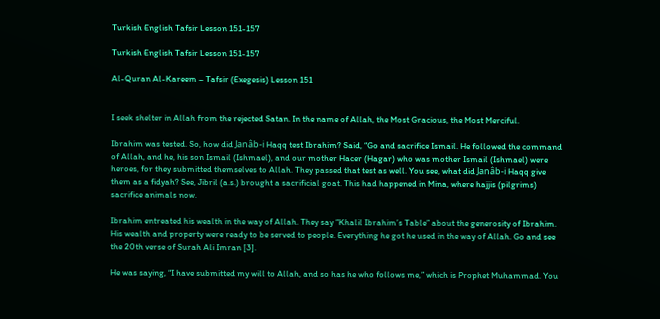Turkish English Tafsir Lesson 151-157

Turkish English Tafsir Lesson 151-157

Al-Quran Al-Kareem – Tafsir (Exegesis) Lesson 151


I seek shelter in Allah from the rejected Satan. In the name of Allah, the Most Gracious, the Most Merciful.

Ibrahim was tested. So, how did Janâb-i Haqq test Ibrahim? Said, “Go and sacrifice Ismail. He followed the command of Allah, and he, his son Ismail (Ishmael), and our mother Hacer (Hagar) who was mother Ismail (Ishmael) were heroes, for they submitted themselves to Allah. They passed that test as well. You see, what did Janâb-i Haqq give them as a fidyah? See, Jibril (a.s.) brought a sacrificial goat. This had happened in Mina, where hajjis (pilgrims) sacrifice animals now.

Ibrahim entreated his wealth in the way of Allah. They say “Khalil Ibrahim’s Table” about the generosity of Ibrahim. His wealth and property were ready to be served to people. Everything he got he used in the way of Allah. Go and see the 20th verse of Surah Ali Imran [3].

He was saying, “I have submitted my will to Allah, and so has he who follows me,” which is Prophet Muhammad. You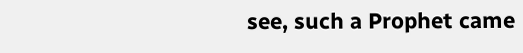see, such a Prophet came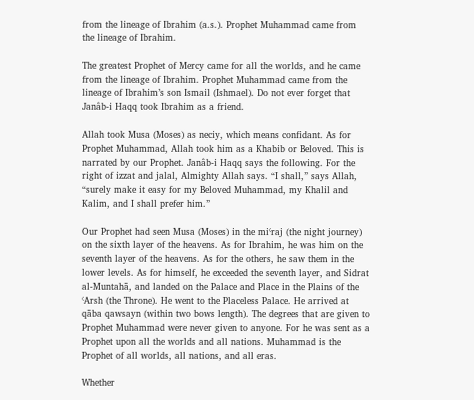from the lineage of Ibrahim (a.s.). Prophet Muhammad came from the lineage of Ibrahim.

The greatest Prophet of Mercy came for all the worlds, and he came from the lineage of Ibrahim. Prophet Muhammad came from the lineage of Ibrahim’s son Ismail (Ishmael). Do not ever forget that Janâb-i Haqq took Ibrahim as a friend.

Allah took Musa (Moses) as neciy, which means confidant. As for Prophet Muhammad, Allah took him as a Khabib or Beloved. This is narrated by our Prophet. Janâb-i Haqq says the following. For the right of izzat and jalal, Almighty Allah says. “I shall,” says Allah, “surely make it easy for my Beloved Muhammad, my Khalil and Kalim, and I shall prefer him.”

Our Prophet had seen Musa (Moses) in the miʿraj (the night journey) on the sixth layer of the heavens. As for Ibrahim, he was him on the seventh layer of the heavens. As for the others, he saw them in the lower levels. As for himself, he exceeded the seventh layer, and Sidrat al-Muntahā, and landed on the Palace and Place in the Plains of the ʿArsh (the Throne). He went to the Placeless Palace. He arrived at qāba qawsayn (within two bows length). The degrees that are given to Prophet Muhammad were never given to anyone. For he was sent as a Prophet upon all the worlds and all nations. Muhammad is the Prophet of all worlds, all nations, and all eras.

Whether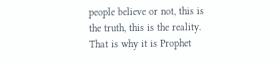people believe or not, this is the truth, this is the reality. That is why it is Prophet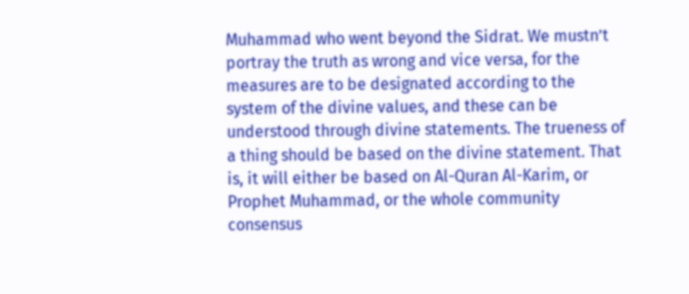Muhammad who went beyond the Sidrat. We mustn’t portray the truth as wrong and vice versa, for the measures are to be designated according to the system of the divine values, and these can be understood through divine statements. The trueness of a thing should be based on the divine statement. That is, it will either be based on Al-Quran Al-Karim, or Prophet Muhammad, or the whole community consensus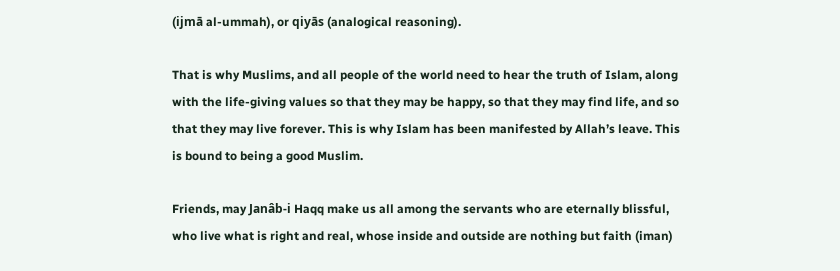(ijmā al-ummah), or qiyās (analogical reasoning).

That is why Muslims, and all people of the world need to hear the truth of Islam, along with the life-giving values so that they may be happy, so that they may find life, and so that they may live forever. This is why Islam has been manifested by Allah’s leave. This is bound to being a good Muslim.

Friends, may Janâb-i Haqq make us all among the servants who are eternally blissful, who live what is right and real, whose inside and outside are nothing but faith (iman)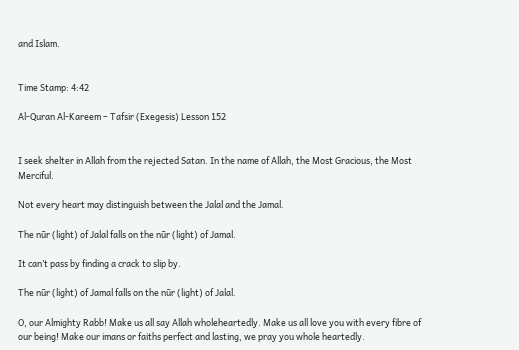and Islam.


Time Stamp: 4:42

Al-Quran Al-Kareem – Tafsir (Exegesis) Lesson 152


I seek shelter in Allah from the rejected Satan. In the name of Allah, the Most Gracious, the Most Merciful.

Not every heart may distinguish between the Jalal and the Jamal.

The nūr (light) of Jalal falls on the nūr (light) of Jamal.

It can’t pass by finding a crack to slip by.

The nūr (light) of Jamal falls on the nūr (light) of Jalal.

O, our Almighty Rabb! Make us all say Allah wholeheartedly. Make us all love you with every fibre of our being! Make our imans or faiths perfect and lasting, we pray you whole heartedly.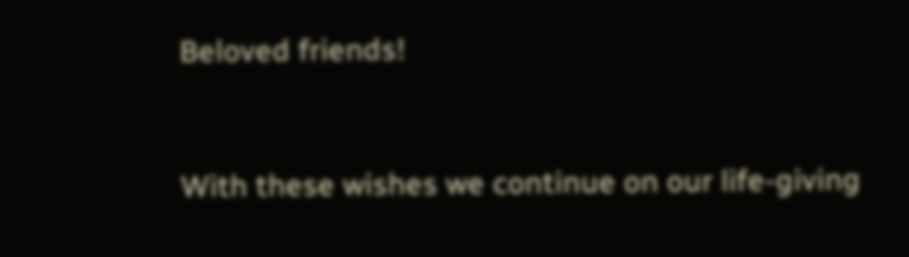Beloved friends!


With these wishes we continue on our life-giving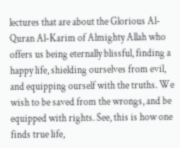lectures that are about the Glorious Al-Quran Al-Karim of Almighty Allah who offers us being eternally blissful, finding a happy life, shielding ourselves from evil, and equipping ourself with the truths. We wish to be saved from the wrongs, and be equipped with rights. See, this is how one finds true life,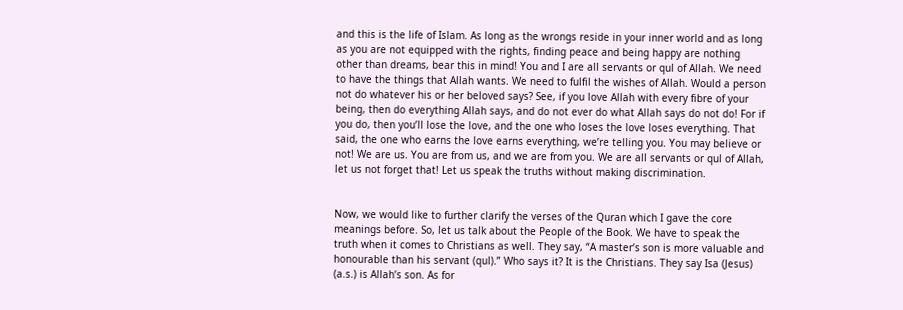and this is the life of Islam. As long as the wrongs reside in your inner world and as long as you are not equipped with the rights, finding peace and being happy are nothing other than dreams, bear this in mind! You and I are all servants or qul of Allah. We need to have the things that Allah wants. We need to fulfil the wishes of Allah. Would a person not do whatever his or her beloved says? See, if you love Allah with every fibre of your being, then do everything Allah says, and do not ever do what Allah says do not do! For if you do, then you’ll lose the love, and the one who loses the love loses everything. That said, the one who earns the love earns everything, we’re telling you. You may believe or not! We are us. You are from us, and we are from you. We are all servants or qul of Allah, let us not forget that! Let us speak the truths without making discrimination.


Now, we would like to further clarify the verses of the Quran which I gave the core meanings before. So, let us talk about the People of the Book. We have to speak the truth when it comes to Christians as well. They say, “A master’s son is more valuable and honourable than his servant (qul).” Who says it? It is the Christians. They say Isa (Jesus) (a.s.) is Allah’s son. As for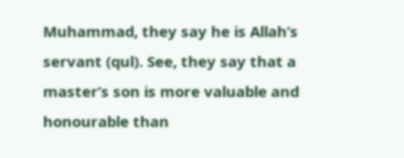Muhammad, they say he is Allah’s servant (qul). See, they say that a master’s son is more valuable and honourable than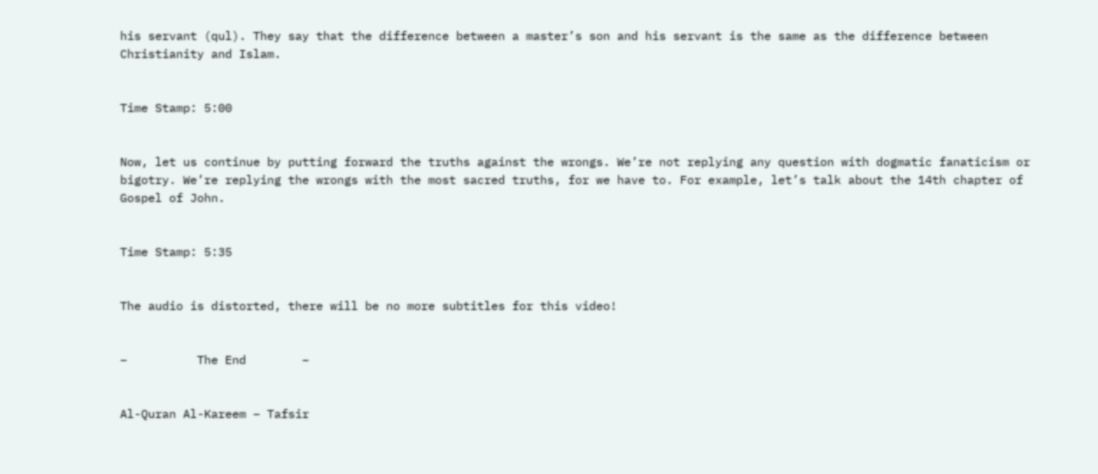his servant (qul). They say that the difference between a master’s son and his servant is the same as the difference between Christianity and Islam.


Time Stamp: 5:00


Now, let us continue by putting forward the truths against the wrongs. We’re not replying any question with dogmatic fanaticism or bigotry. We’re replying the wrongs with the most sacred truths, for we have to. For example, let’s talk about the 14th chapter of Gospel of John.


Time Stamp: 5:35


The audio is distorted, there will be no more subtitles for this video!


–          The End        –


Al-Quran Al-Kareem – Tafsir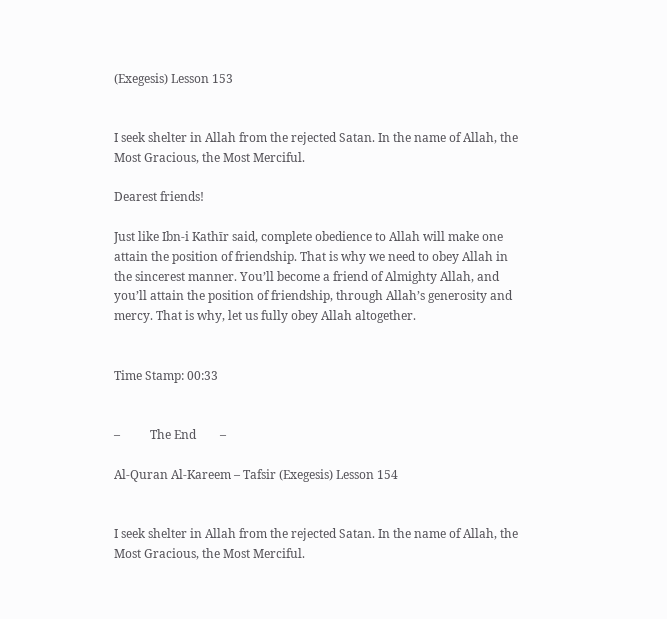(Exegesis) Lesson 153


I seek shelter in Allah from the rejected Satan. In the name of Allah, the Most Gracious, the Most Merciful.

Dearest friends!

Just like Ibn-i Kathīr said, complete obedience to Allah will make one attain the position of friendship. That is why we need to obey Allah in the sincerest manner. You’ll become a friend of Almighty Allah, and you’ll attain the position of friendship, through Allah’s generosity and mercy. That is why, let us fully obey Allah altogether.


Time Stamp: 00:33


–          The End        –

Al-Quran Al-Kareem – Tafsir (Exegesis) Lesson 154


I seek shelter in Allah from the rejected Satan. In the name of Allah, the Most Gracious, the Most Merciful.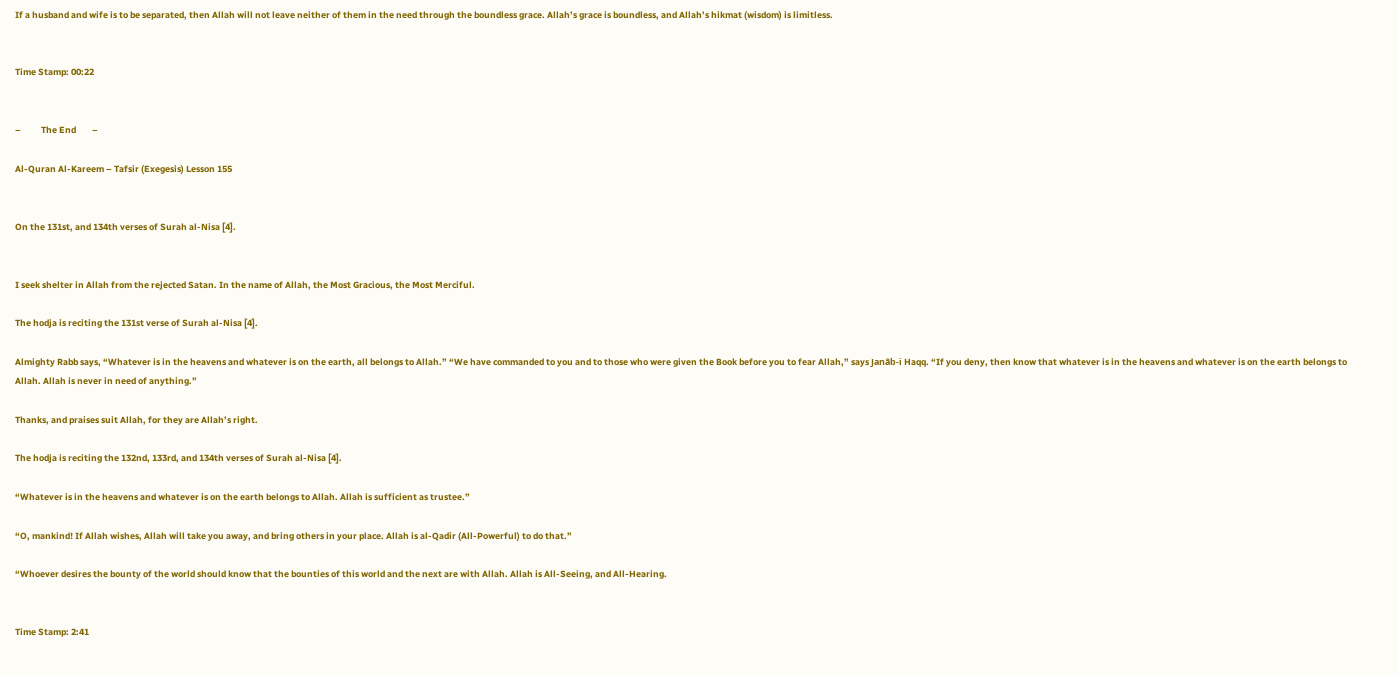If a husband and wife is to be separated, then Allah will not leave neither of them in the need through the boundless grace. Allah’s grace is boundless, and Allah’s hikmat (wisdom) is limitless.


Time Stamp: 00:22


–          The End        –

Al-Quran Al-Kareem – Tafsir (Exegesis) Lesson 155


On the 131st, and 134th verses of Surah al-Nisa [4].


I seek shelter in Allah from the rejected Satan. In the name of Allah, the Most Gracious, the Most Merciful.

The hodja is reciting the 131st verse of Surah al-Nisa [4].

Almighty Rabb says, “Whatever is in the heavens and whatever is on the earth, all belongs to Allah.” “We have commanded to you and to those who were given the Book before you to fear Allah,” says Janâb-i Haqq. “If you deny, then know that whatever is in the heavens and whatever is on the earth belongs to Allah. Allah is never in need of anything.”

Thanks, and praises suit Allah, for they are Allah’s right.

The hodja is reciting the 132nd, 133rd, and 134th verses of Surah al-Nisa [4].

“Whatever is in the heavens and whatever is on the earth belongs to Allah. Allah is sufficient as trustee.”

“O, mankind! If Allah wishes, Allah will take you away, and bring others in your place. Allah is al-Qadir (All-Powerful) to do that.”

“Whoever desires the bounty of the world should know that the bounties of this world and the next are with Allah. Allah is All-Seeing, and All-Hearing.


Time Stamp: 2:41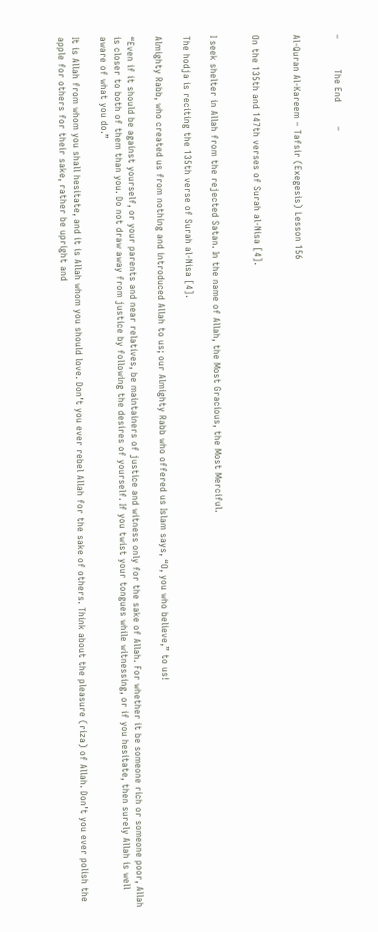–          The End        –


Al-Quran Al-Kareem – Tafsir (Exegesis) Lesson 156


On the 135th and 147th verses of Surah al-Nisa [4].


I seek shelter in Allah from the rejected Satan. In the name of Allah, the Most Gracious, the Most Merciful.

The hodja is reciting the 135th verse of Surah al-Nisa [4].

Almighty Rabb, who created us from nothing and introduced Allah to us; our Almighty Rabb who offered us Islam says, “O, you who believe,” to us!

“Even if it should be against yourself, or your parents and near relatives, be maintainers of justice and witness only for the sake of Allah. For whether it be someone rich or someone poor, Allah is closer to both of them than you. Do not draw away from justice by following the desires of yourself. If you twist your tongues while witnessing, or if you hesitate, then surely Allah is well aware of what you do.”

It is Allah from whom you shall hesitate, and it is Allah whom you should love. Don’t you ever rebel Allah for the sake of others. Think about the pleasure (riza) of Allah. Don’t you ever polish the apple for others for their sake, rather be upright and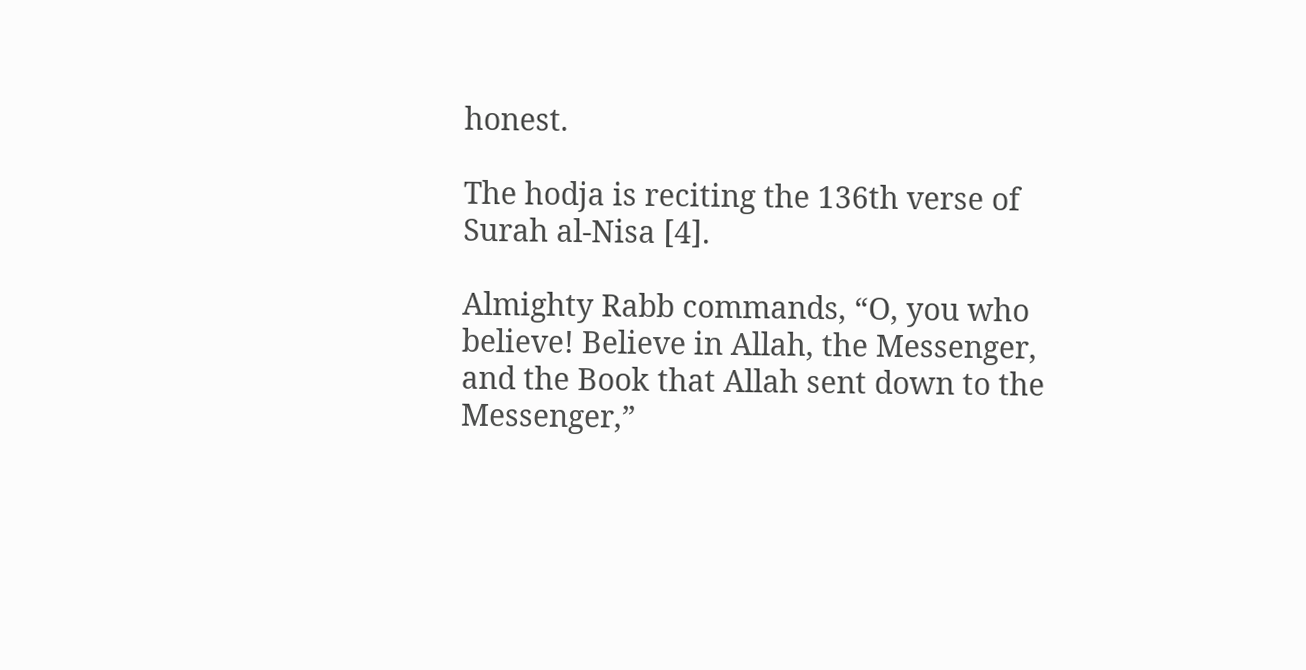honest.

The hodja is reciting the 136th verse of Surah al-Nisa [4].

Almighty Rabb commands, “O, you who believe! Believe in Allah, the Messenger, and the Book that Allah sent down to the Messenger,”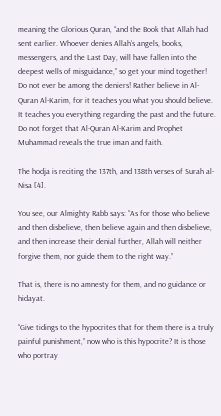meaning the Glorious Quran, “and the Book that Allah had sent earlier. Whoever denies Allah’s angels, books, messengers, and the Last Day, will have fallen into the deepest wells of misguidance,” so get your mind together! Do not ever be among the deniers! Rather believe in Al-Quran Al-Karim, for it teaches you what you should believe. It teaches you everything regarding the past and the future. Do not forget that Al-Quran Al-Karim and Prophet Muhammad reveals the true iman and faith.

The hodja is reciting the 137th, and 138th verses of Surah al-Nisa [4].

You see, our Almighty Rabb says: “As for those who believe and then disbelieve, then believe again and then disbelieve, and then increase their denial further, Allah will neither forgive them, nor guide them to the right way.”

That is, there is no amnesty for them, and no guidance or hidayat.

“Give tidings to the hypocrites that for them there is a truly painful punishment,” now who is this hypocrite? It is those who portray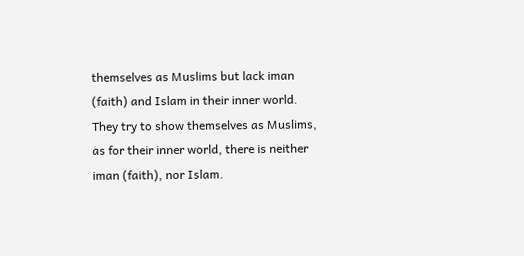themselves as Muslims but lack iman (faith) and Islam in their inner world. They try to show themselves as Muslims, as for their inner world, there is neither iman (faith), nor Islam.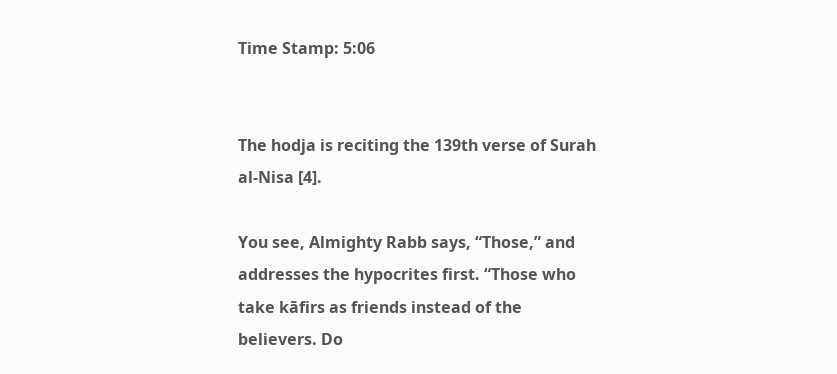Time Stamp: 5:06


The hodja is reciting the 139th verse of Surah al-Nisa [4].

You see, Almighty Rabb says, “Those,” and addresses the hypocrites first. “Those who take kāfirs as friends instead of the believers. Do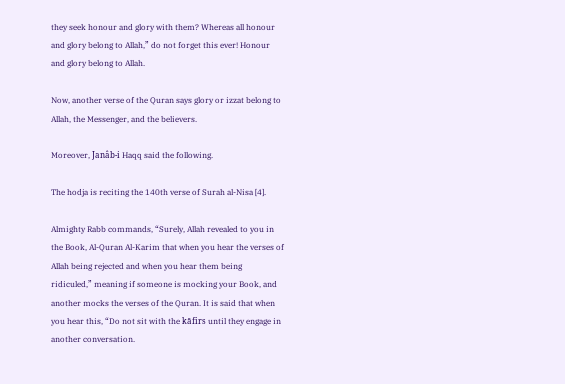they seek honour and glory with them? Whereas all honour and glory belong to Allah,” do not forget this ever! Honour and glory belong to Allah.

Now, another verse of the Quran says glory or izzat belong to Allah, the Messenger, and the believers.

Moreover, Janâb-i Haqq said the following.

The hodja is reciting the 140th verse of Surah al-Nisa [4].

Almighty Rabb commands, “Surely, Allah revealed to you in the Book, Al-Quran Al-Karim that when you hear the verses of Allah being rejected and when you hear them being ridiculed,” meaning if someone is mocking your Book, and another mocks the verses of the Quran. It is said that when you hear this, “Do not sit with the kāfirs until they engage in another conversation.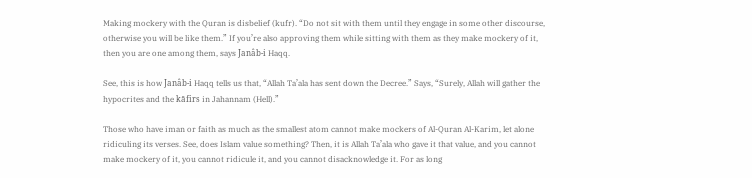Making mockery with the Quran is disbelief (kufr). “Do not sit with them until they engage in some other discourse, otherwise you will be like them.” If you’re also approving them while sitting with them as they make mockery of it, then you are one among them, says Janâb-i Haqq.

See, this is how Janâb-i Haqq tells us that, “Allah Ta’ala has sent down the Decree.” Says, “Surely, Allah will gather the hypocrites and the kāfirs in Jahannam (Hell).”

Those who have iman or faith as much as the smallest atom cannot make mockers of Al-Quran Al-Karim, let alone ridiculing its verses. See, does Islam value something? Then, it is Allah Ta’ala who gave it that value, and you cannot make mockery of it, you cannot ridicule it, and you cannot disacknowledge it. For as long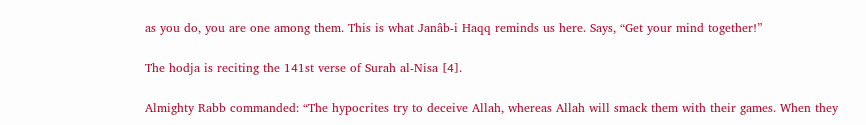as you do, you are one among them. This is what Janâb-i Haqq reminds us here. Says, “Get your mind together!”

The hodja is reciting the 141st verse of Surah al-Nisa [4].

Almighty Rabb commanded: “The hypocrites try to deceive Allah, whereas Allah will smack them with their games. When they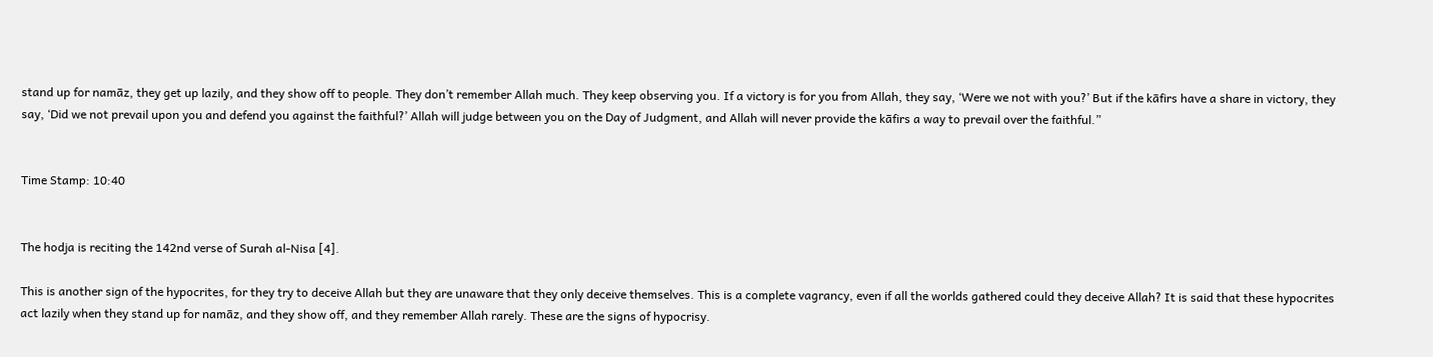stand up for namāz, they get up lazily, and they show off to people. They don’t remember Allah much. They keep observing you. If a victory is for you from Allah, they say, ‘Were we not with you?’ But if the kāfirs have a share in victory, they say, ‘Did we not prevail upon you and defend you against the faithful?’ Allah will judge between you on the Day of Judgment, and Allah will never provide the kāfirs a way to prevail over the faithful.”


Time Stamp: 10:40


The hodja is reciting the 142nd verse of Surah al-Nisa [4].

This is another sign of the hypocrites, for they try to deceive Allah but they are unaware that they only deceive themselves. This is a complete vagrancy, even if all the worlds gathered could they deceive Allah? It is said that these hypocrites act lazily when they stand up for namāz, and they show off, and they remember Allah rarely. These are the signs of hypocrisy.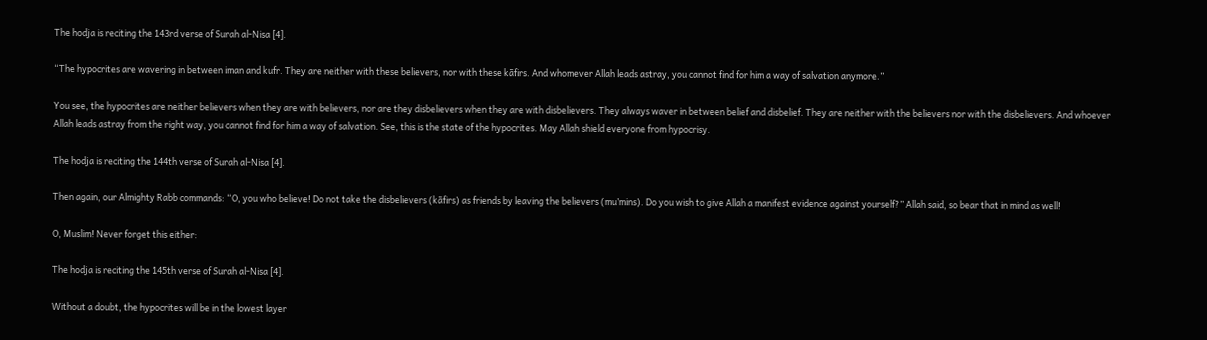The hodja is reciting the 143rd verse of Surah al-Nisa [4].

“The hypocrites are wavering in between iman and kufr. They are neither with these believers, nor with these kāfirs. And whomever Allah leads astray, you cannot find for him a way of salvation anymore.”

You see, the hypocrites are neither believers when they are with believers, nor are they disbelievers when they are with disbelievers. They always waver in between belief and disbelief. They are neither with the believers nor with the disbelievers. And whoever Allah leads astray from the right way, you cannot find for him a way of salvation. See, this is the state of the hypocrites. May Allah shield everyone from hypocrisy.

The hodja is reciting the 144th verse of Surah al-Nisa [4].

Then again, our Almighty Rabb commands: “O, you who believe! Do not take the disbelievers (kāfirs) as friends by leaving the believers (mu’mins). Do you wish to give Allah a manifest evidence against yourself?” Allah said, so bear that in mind as well!

O, Muslim! Never forget this either:

The hodja is reciting the 145th verse of Surah al-Nisa [4].

Without a doubt, the hypocrites will be in the lowest layer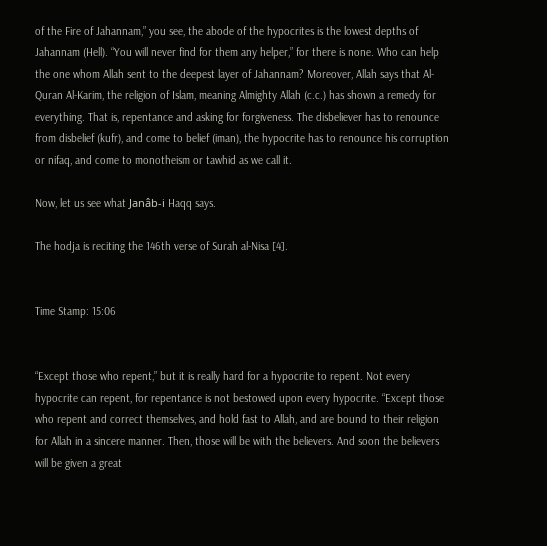of the Fire of Jahannam,” you see, the abode of the hypocrites is the lowest depths of Jahannam (Hell). “You will never find for them any helper,” for there is none. Who can help the one whom Allah sent to the deepest layer of Jahannam? Moreover, Allah says that Al-Quran Al-Karim, the religion of Islam, meaning Almighty Allah (c.c.) has shown a remedy for everything. That is, repentance and asking for forgiveness. The disbeliever has to renounce from disbelief (kufr), and come to belief (iman), the hypocrite has to renounce his corruption or nifaq, and come to monotheism or tawhid as we call it.

Now, let us see what Janâb-i Haqq says.

The hodja is reciting the 146th verse of Surah al-Nisa [4].


Time Stamp: 15:06


“Except those who repent,” but it is really hard for a hypocrite to repent. Not every hypocrite can repent, for repentance is not bestowed upon every hypocrite. “Except those who repent and correct themselves, and hold fast to Allah, and are bound to their religion for Allah in a sincere manner. Then, those will be with the believers. And soon the believers will be given a great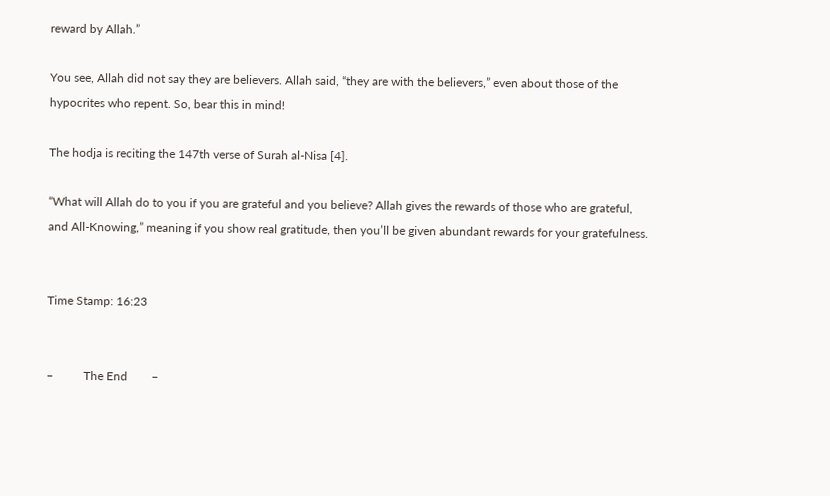reward by Allah.”

You see, Allah did not say they are believers. Allah said, “they are with the believers,” even about those of the hypocrites who repent. So, bear this in mind!

The hodja is reciting the 147th verse of Surah al-Nisa [4].

“What will Allah do to you if you are grateful and you believe? Allah gives the rewards of those who are grateful, and All-Knowing,” meaning if you show real gratitude, then you’ll be given abundant rewards for your gratefulness.


Time Stamp: 16:23


–          The End        –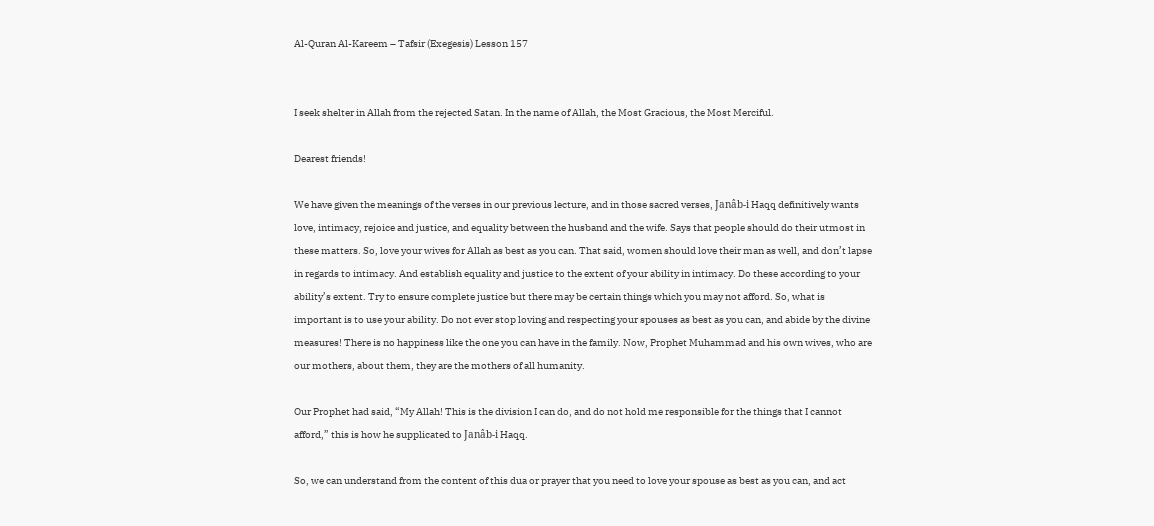Al-Quran Al-Kareem – Tafsir (Exegesis) Lesson 157


I seek shelter in Allah from the rejected Satan. In the name of Allah, the Most Gracious, the Most Merciful.

Dearest friends!

We have given the meanings of the verses in our previous lecture, and in those sacred verses, Janâb-i Haqq definitively wants love, intimacy, rejoice and justice, and equality between the husband and the wife. Says that people should do their utmost in these matters. So, love your wives for Allah as best as you can. That said, women should love their man as well, and don’t lapse in regards to intimacy. And establish equality and justice to the extent of your ability in intimacy. Do these according to your ability’s extent. Try to ensure complete justice but there may be certain things which you may not afford. So, what is important is to use your ability. Do not ever stop loving and respecting your spouses as best as you can, and abide by the divine measures! There is no happiness like the one you can have in the family. Now, Prophet Muhammad and his own wives, who are our mothers, about them, they are the mothers of all humanity.

Our Prophet had said, “My Allah! This is the division I can do, and do not hold me responsible for the things that I cannot afford,” this is how he supplicated to Janâb-i Haqq.

So, we can understand from the content of this dua or prayer that you need to love your spouse as best as you can, and act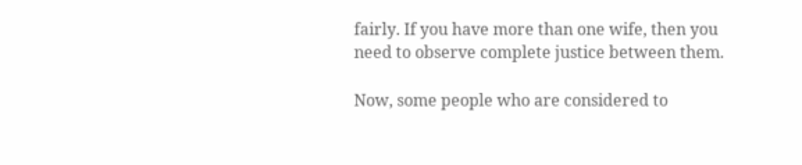fairly. If you have more than one wife, then you need to observe complete justice between them.

Now, some people who are considered to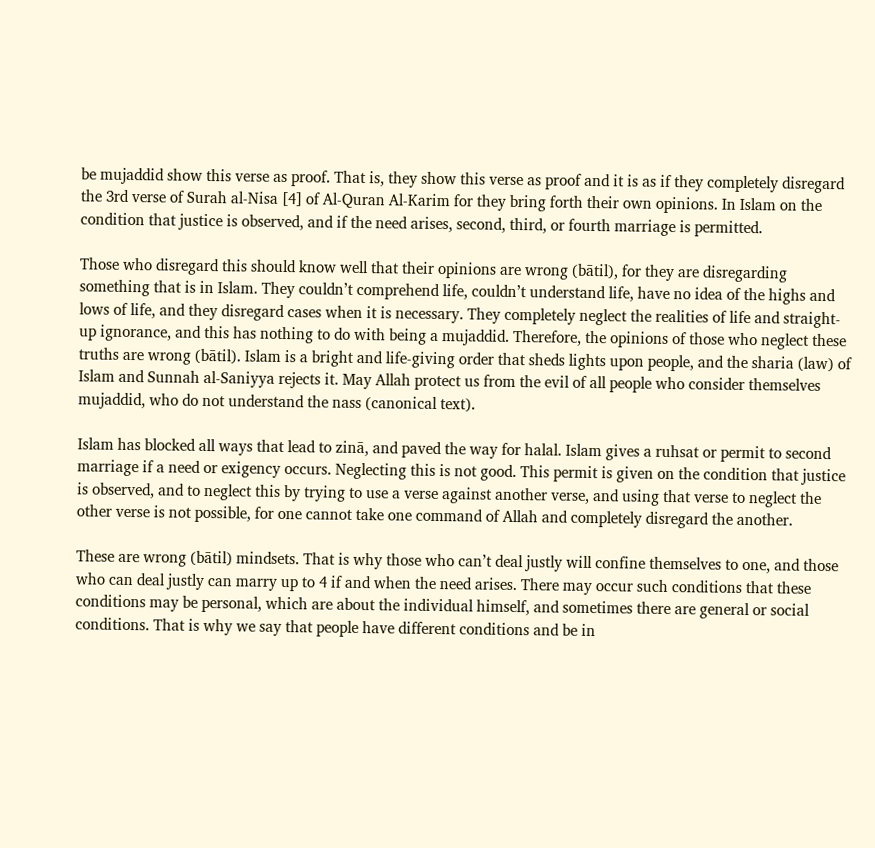be mujaddid show this verse as proof. That is, they show this verse as proof and it is as if they completely disregard the 3rd verse of Surah al-Nisa [4] of Al-Quran Al-Karim for they bring forth their own opinions. In Islam on the condition that justice is observed, and if the need arises, second, third, or fourth marriage is permitted.

Those who disregard this should know well that their opinions are wrong (bātil), for they are disregarding something that is in Islam. They couldn’t comprehend life, couldn’t understand life, have no idea of the highs and lows of life, and they disregard cases when it is necessary. They completely neglect the realities of life and straight-up ignorance, and this has nothing to do with being a mujaddid. Therefore, the opinions of those who neglect these truths are wrong (bātil). Islam is a bright and life-giving order that sheds lights upon people, and the sharia (law) of Islam and Sunnah al-Saniyya rejects it. May Allah protect us from the evil of all people who consider themselves mujaddid, who do not understand the nass (canonical text).

Islam has blocked all ways that lead to zinā, and paved the way for halal. Islam gives a ruhsat or permit to second marriage if a need or exigency occurs. Neglecting this is not good. This permit is given on the condition that justice is observed, and to neglect this by trying to use a verse against another verse, and using that verse to neglect the other verse is not possible, for one cannot take one command of Allah and completely disregard the another.

These are wrong (bātil) mindsets. That is why those who can’t deal justly will confine themselves to one, and those who can deal justly can marry up to 4 if and when the need arises. There may occur such conditions that these conditions may be personal, which are about the individual himself, and sometimes there are general or social conditions. That is why we say that people have different conditions and be in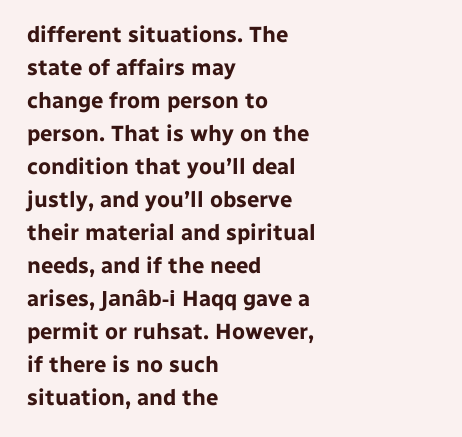different situations. The state of affairs may change from person to person. That is why on the condition that you’ll deal justly, and you’ll observe their material and spiritual needs, and if the need arises, Janâb-i Haqq gave a permit or ruhsat. However, if there is no such situation, and the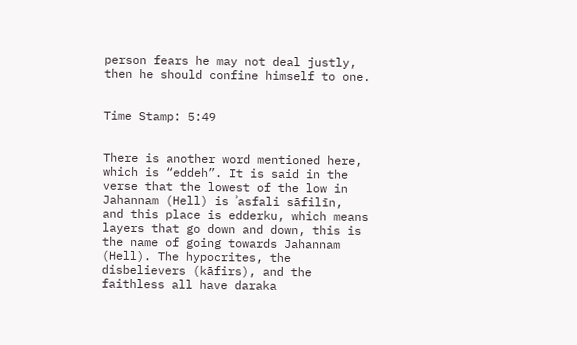person fears he may not deal justly, then he should confine himself to one.


Time Stamp: 5:49


There is another word mentioned here, which is “eddeh”. It is said in the verse that the lowest of the low in Jahannam (Hell) is ʾasfali sāfilīn, and this place is edderku, which means layers that go down and down, this is the name of going towards Jahannam (Hell). The hypocrites, the disbelievers (kāfirs), and the faithless all have daraka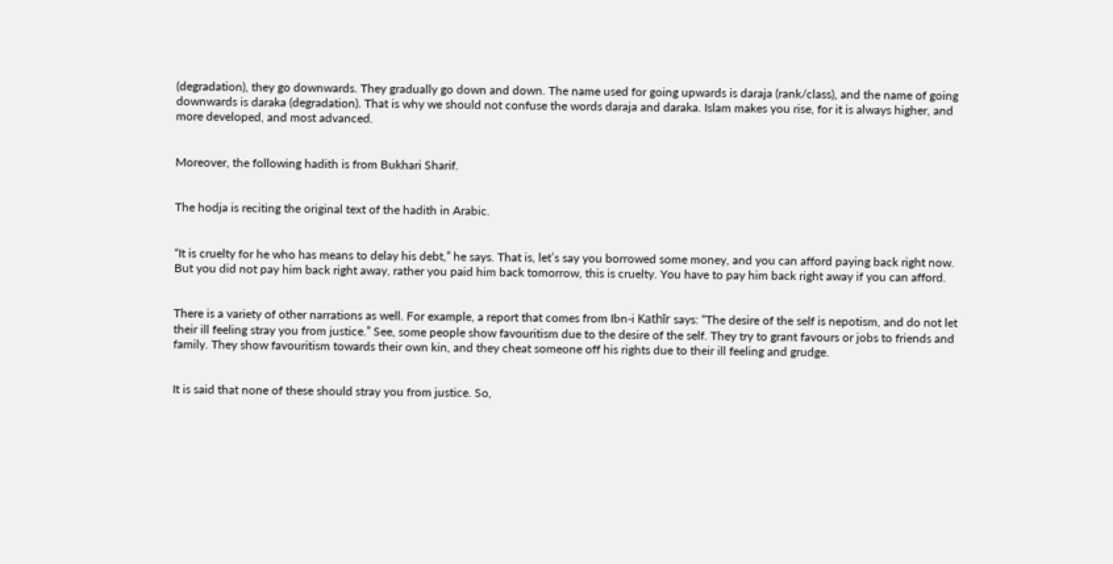(degradation), they go downwards. They gradually go down and down. The name used for going upwards is daraja (rank/class), and the name of going downwards is daraka (degradation). That is why we should not confuse the words daraja and daraka. Islam makes you rise, for it is always higher, and more developed, and most advanced.


Moreover, the following hadith is from Bukhari Sharif.


The hodja is reciting the original text of the hadith in Arabic.


“It is cruelty for he who has means to delay his debt,” he says. That is, let’s say you borrowed some money, and you can afford paying back right now. But you did not pay him back right away, rather you paid him back tomorrow, this is cruelty. You have to pay him back right away if you can afford.


There is a variety of other narrations as well. For example, a report that comes from Ibn-i Kathīr says: “The desire of the self is nepotism, and do not let their ill feeling stray you from justice.” See, some people show favouritism due to the desire of the self. They try to grant favours or jobs to friends and family. They show favouritism towards their own kin, and they cheat someone off his rights due to their ill feeling and grudge.


It is said that none of these should stray you from justice. So,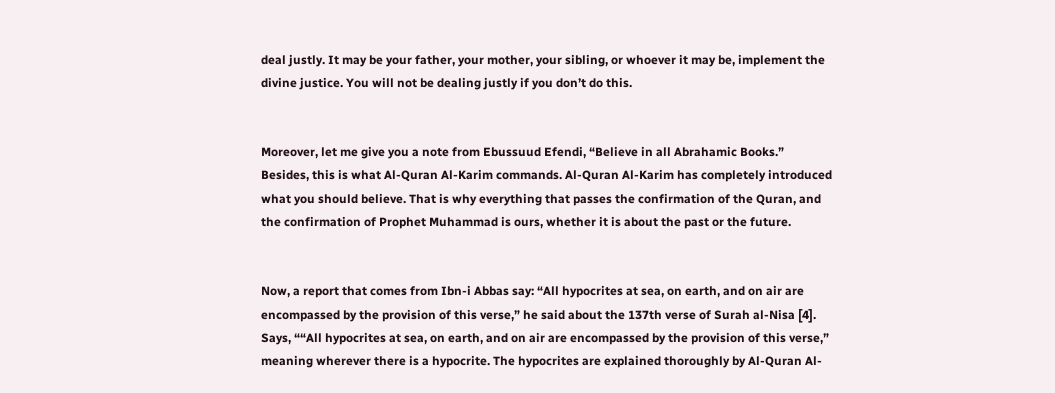deal justly. It may be your father, your mother, your sibling, or whoever it may be, implement the divine justice. You will not be dealing justly if you don’t do this.


Moreover, let me give you a note from Ebussuud Efendi, “Believe in all Abrahamic Books.” Besides, this is what Al-Quran Al-Karim commands. Al-Quran Al-Karim has completely introduced what you should believe. That is why everything that passes the confirmation of the Quran, and the confirmation of Prophet Muhammad is ours, whether it is about the past or the future.


Now, a report that comes from Ibn-i Abbas say: “All hypocrites at sea, on earth, and on air are encompassed by the provision of this verse,” he said about the 137th verse of Surah al-Nisa [4]. Says, ““All hypocrites at sea, on earth, and on air are encompassed by the provision of this verse,” meaning wherever there is a hypocrite. The hypocrites are explained thoroughly by Al-Quran Al-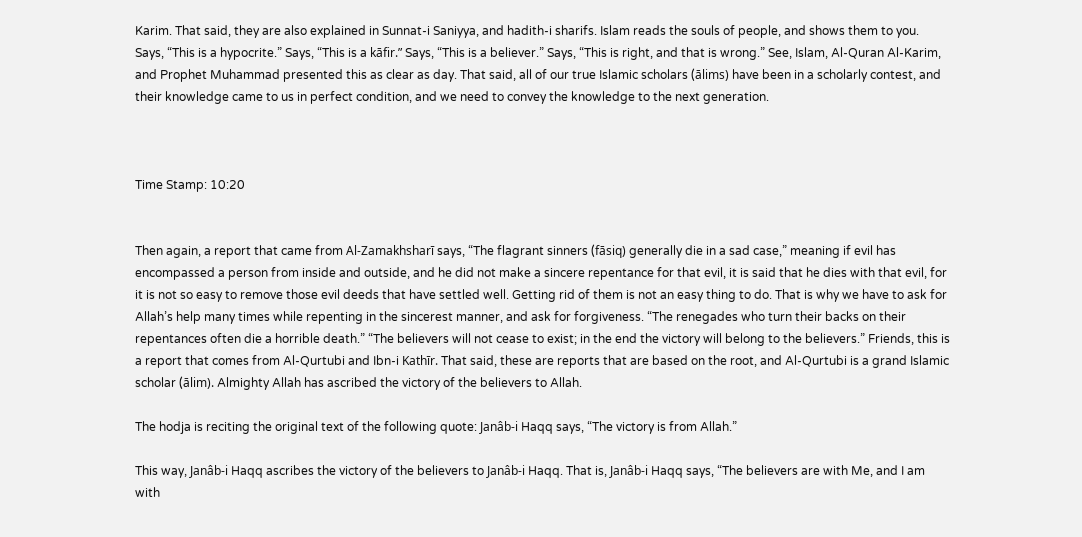Karim. That said, they are also explained in Sunnat-i Saniyya, and hadith-i sharifs. Islam reads the souls of people, and shows them to you. Says, “This is a hypocrite.” Says, “This is a kāfir.” Says, “This is a believer.” Says, “This is right, and that is wrong.” See, Islam, Al-Quran Al-Karim, and Prophet Muhammad presented this as clear as day. That said, all of our true Islamic scholars (ālims) have been in a scholarly contest, and their knowledge came to us in perfect condition, and we need to convey the knowledge to the next generation.



Time Stamp: 10:20


Then again, a report that came from Al-Zamakhsharī says, “The flagrant sinners (fāsiq) generally die in a sad case,” meaning if evil has encompassed a person from inside and outside, and he did not make a sincere repentance for that evil, it is said that he dies with that evil, for it is not so easy to remove those evil deeds that have settled well. Getting rid of them is not an easy thing to do. That is why we have to ask for Allah’s help many times while repenting in the sincerest manner, and ask for forgiveness. “The renegades who turn their backs on their repentances often die a horrible death.” “The believers will not cease to exist; in the end the victory will belong to the believers.” Friends, this is a report that comes from Al-Qurtubi and Ibn-i Kathīr. That said, these are reports that are based on the root, and Al-Qurtubi is a grand Islamic scholar (ālim). Almighty Allah has ascribed the victory of the believers to Allah.

The hodja is reciting the original text of the following quote: Janâb-i Haqq says, “The victory is from Allah.”

This way, Janâb-i Haqq ascribes the victory of the believers to Janâb-i Haqq. That is, Janâb-i Haqq says, “The believers are with Me, and I am with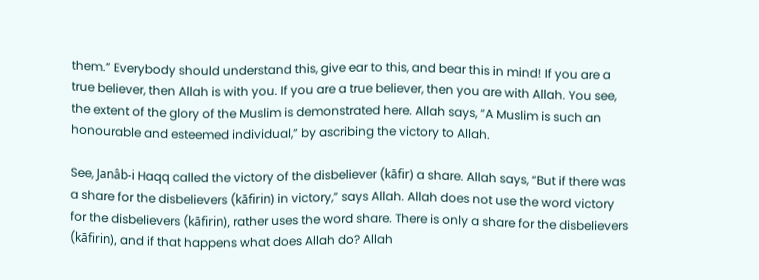them.” Everybody should understand this, give ear to this, and bear this in mind! If you are a true believer, then Allah is with you. If you are a true believer, then you are with Allah. You see, the extent of the glory of the Muslim is demonstrated here. Allah says, “A Muslim is such an honourable and esteemed individual,” by ascribing the victory to Allah.

See, Janâb-i Haqq called the victory of the disbeliever (kāfir) a share. Allah says, “But if there was a share for the disbelievers (kāfirin) in victory,” says Allah. Allah does not use the word victory for the disbelievers (kāfirin), rather uses the word share. There is only a share for the disbelievers (kāfirin), and if that happens what does Allah do? Allah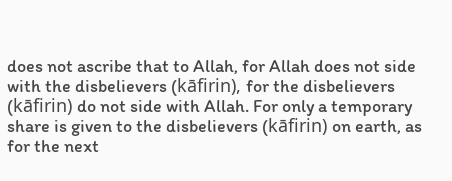does not ascribe that to Allah, for Allah does not side with the disbelievers (kāfirin), for the disbelievers (kāfirin) do not side with Allah. For only a temporary share is given to the disbelievers (kāfirin) on earth, as for the next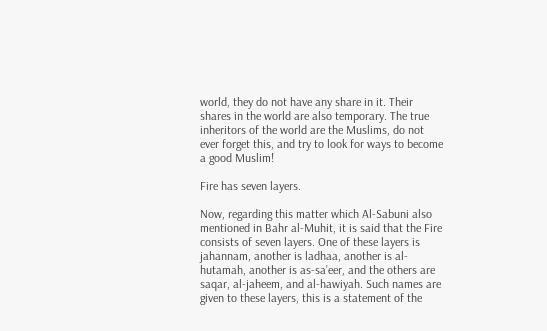world, they do not have any share in it. Their shares in the world are also temporary. The true inheritors of the world are the Muslims, do not ever forget this, and try to look for ways to become a good Muslim!

Fire has seven layers.

Now, regarding this matter which Al-Sabuni also mentioned in Bahr al-Muhit, it is said that the Fire consists of seven layers. One of these layers is jahannam, another is ladhaa, another is al-hutamah, another is as-sa’eer, and the others are saqar, al-jaheem, and al-hawiyah. Such names are given to these layers, this is a statement of the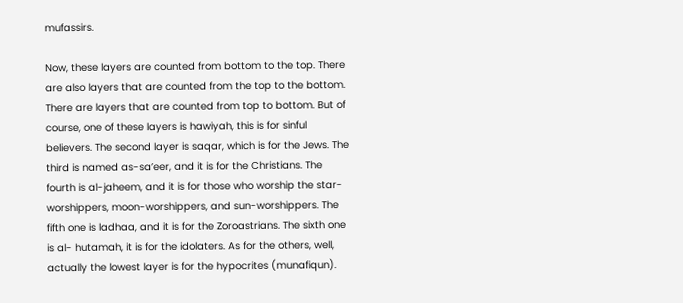mufassirs.

Now, these layers are counted from bottom to the top. There are also layers that are counted from the top to the bottom. There are layers that are counted from top to bottom. But of course, one of these layers is hawiyah, this is for sinful believers. The second layer is saqar, which is for the Jews. The third is named as-sa’eer, and it is for the Christians. The fourth is al-jaheem, and it is for those who worship the star-worshippers, moon-worshippers, and sun-worshippers. The fifth one is ladhaa, and it is for the Zoroastrians. The sixth one is al- hutamah, it is for the idolaters. As for the others, well, actually the lowest layer is for the hypocrites (munafiqun).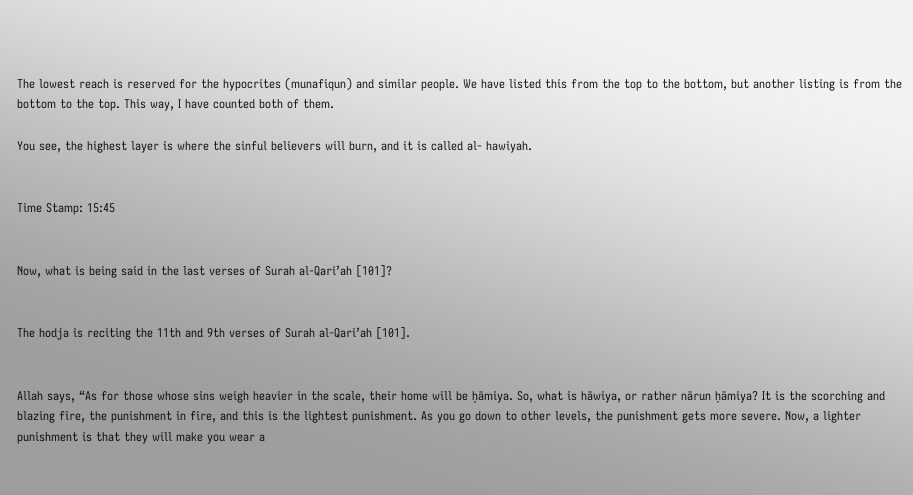The lowest reach is reserved for the hypocrites (munafiqun) and similar people. We have listed this from the top to the bottom, but another listing is from the bottom to the top. This way, I have counted both of them.

You see, the highest layer is where the sinful believers will burn, and it is called al- hawiyah.


Time Stamp: 15:45


Now, what is being said in the last verses of Surah al-Qari’ah [101]?


The hodja is reciting the 11th and 9th verses of Surah al-Qari’ah [101].


Allah says, “As for those whose sins weigh heavier in the scale, their home will be ḥāmiya. So, what is hāwiya, or rather nārun ḥāmiya? It is the scorching and blazing fire, the punishment in fire, and this is the lightest punishment. As you go down to other levels, the punishment gets more severe. Now, a lighter punishment is that they will make you wear a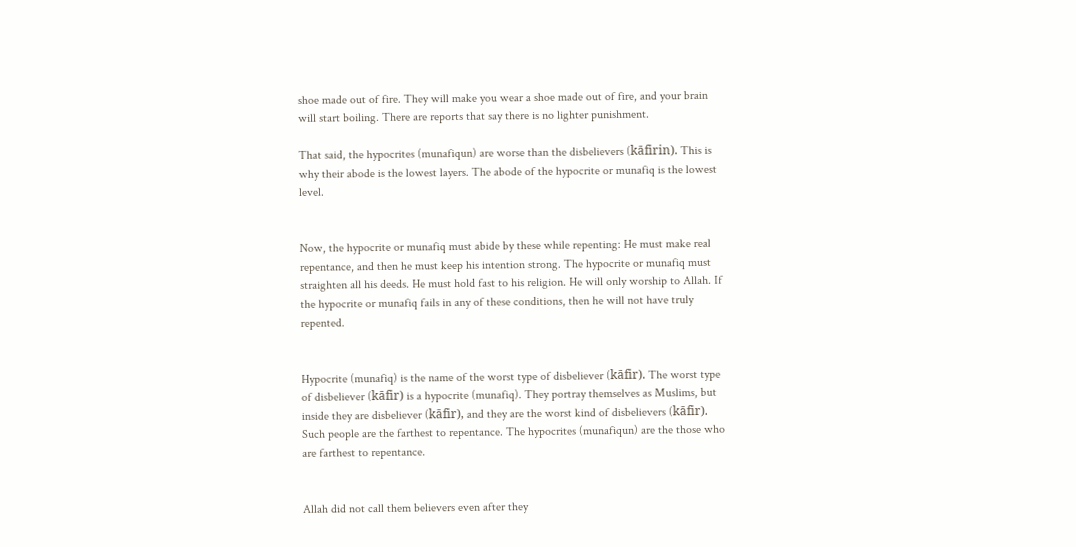shoe made out of fire. They will make you wear a shoe made out of fire, and your brain will start boiling. There are reports that say there is no lighter punishment.

That said, the hypocrites (munafiqun) are worse than the disbelievers (kāfirin). This is why their abode is the lowest layers. The abode of the hypocrite or munafiq is the lowest level.


Now, the hypocrite or munafiq must abide by these while repenting: He must make real repentance, and then he must keep his intention strong. The hypocrite or munafiq must straighten all his deeds. He must hold fast to his religion. He will only worship to Allah. If the hypocrite or munafiq fails in any of these conditions, then he will not have truly repented.


Hypocrite (munafiq) is the name of the worst type of disbeliever (kāfir). The worst type of disbeliever (kāfir) is a hypocrite (munafiq). They portray themselves as Muslims, but inside they are disbeliever (kāfir), and they are the worst kind of disbelievers (kāfir). Such people are the farthest to repentance. The hypocrites (munafiqun) are the those who are farthest to repentance.


Allah did not call them believers even after they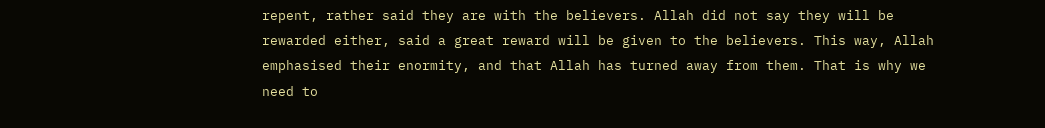repent, rather said they are with the believers. Allah did not say they will be rewarded either, said a great reward will be given to the believers. This way, Allah emphasised their enormity, and that Allah has turned away from them. That is why we need to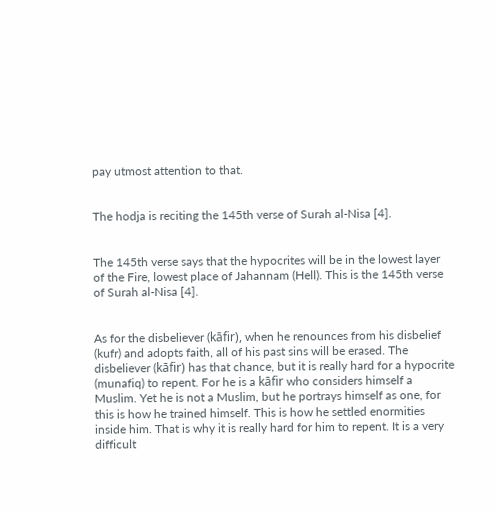pay utmost attention to that.


The hodja is reciting the 145th verse of Surah al-Nisa [4].


The 145th verse says that the hypocrites will be in the lowest layer of the Fire, lowest place of Jahannam (Hell). This is the 145th verse of Surah al-Nisa [4].


As for the disbeliever (kāfir), when he renounces from his disbelief (kufr) and adopts faith, all of his past sins will be erased. The disbeliever (kāfir) has that chance, but it is really hard for a hypocrite (munafiq) to repent. For he is a kāfir who considers himself a Muslim. Yet he is not a Muslim, but he portrays himself as one, for this is how he trained himself. This is how he settled enormities inside him. That is why it is really hard for him to repent. It is a very difficult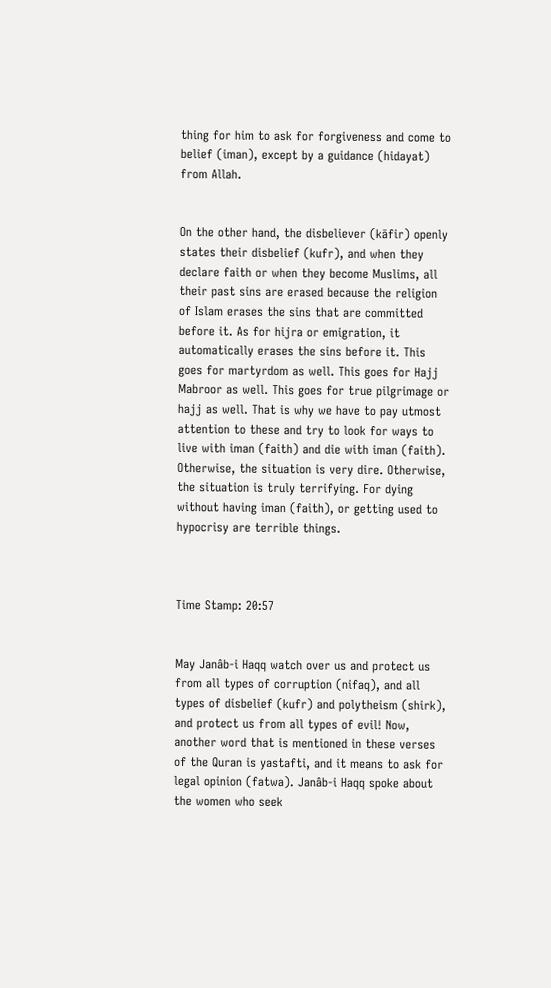thing for him to ask for forgiveness and come to belief (iman), except by a guidance (hidayat) from Allah.


On the other hand, the disbeliever (kāfir) openly states their disbelief (kufr), and when they declare faith or when they become Muslims, all their past sins are erased because the religion of Islam erases the sins that are committed before it. As for hijra or emigration, it automatically erases the sins before it. This goes for martyrdom as well. This goes for Hajj Mabroor as well. This goes for true pilgrimage or hajj as well. That is why we have to pay utmost attention to these and try to look for ways to live with iman (faith) and die with iman (faith). Otherwise, the situation is very dire. Otherwise, the situation is truly terrifying. For dying without having iman (faith), or getting used to hypocrisy are terrible things.



Time Stamp: 20:57


May Janâb-i Haqq watch over us and protect us from all types of corruption (nifaq), and all types of disbelief (kufr) and polytheism (shirk), and protect us from all types of evil! Now, another word that is mentioned in these verses of the Quran is yastafti, and it means to ask for legal opinion (fatwa). Janâb-i Haqq spoke about the women who seek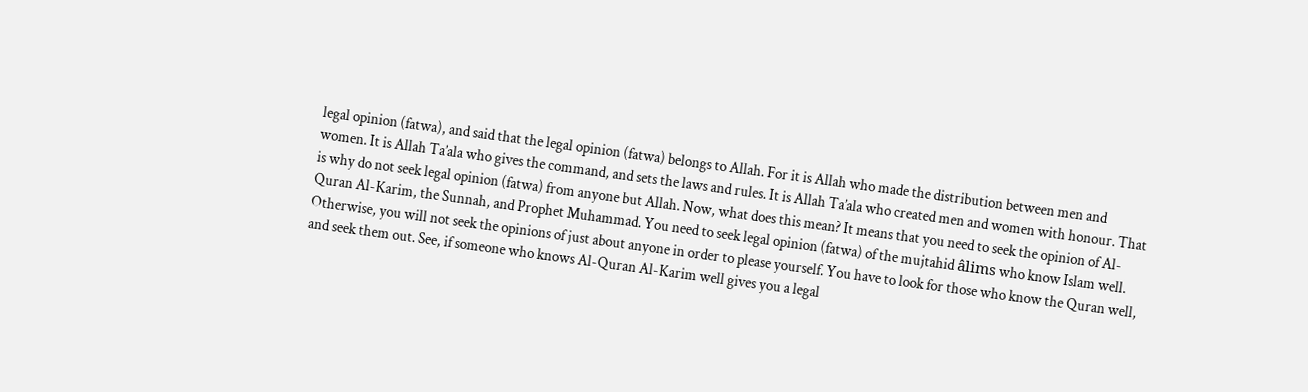legal opinion (fatwa), and said that the legal opinion (fatwa) belongs to Allah. For it is Allah who made the distribution between men and women. It is Allah Ta’ala who gives the command, and sets the laws and rules. It is Allah Ta’ala who created men and women with honour. That is why do not seek legal opinion (fatwa) from anyone but Allah. Now, what does this mean? It means that you need to seek the opinion of Al-Quran Al-Karim, the Sunnah, and Prophet Muhammad. You need to seek legal opinion (fatwa) of the mujtahid âlims who know Islam well. Otherwise, you will not seek the opinions of just about anyone in order to please yourself. You have to look for those who know the Quran well, and seek them out. See, if someone who knows Al-Quran Al-Karim well gives you a legal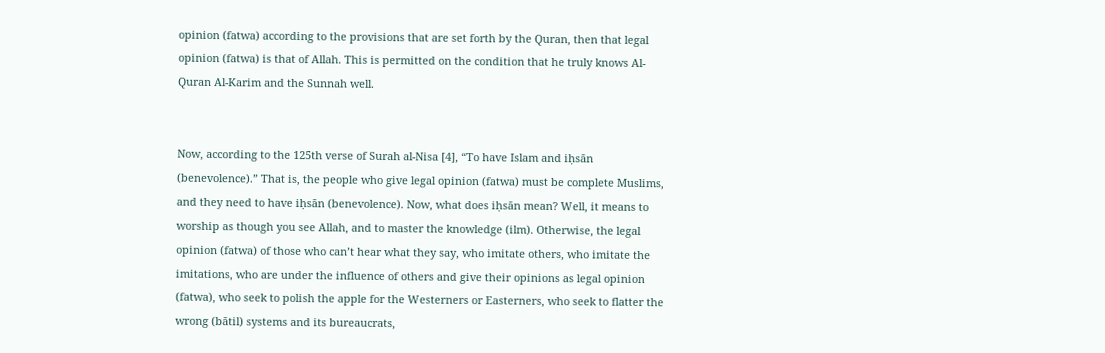opinion (fatwa) according to the provisions that are set forth by the Quran, then that legal opinion (fatwa) is that of Allah. This is permitted on the condition that he truly knows Al-Quran Al-Karim and the Sunnah well.


Now, according to the 125th verse of Surah al-Nisa [4], “To have Islam and iḥsān (benevolence).” That is, the people who give legal opinion (fatwa) must be complete Muslims, and they need to have iḥsān (benevolence). Now, what does iḥsān mean? Well, it means to worship as though you see Allah, and to master the knowledge (ilm). Otherwise, the legal opinion (fatwa) of those who can’t hear what they say, who imitate others, who imitate the imitations, who are under the influence of others and give their opinions as legal opinion (fatwa), who seek to polish the apple for the Westerners or Easterners, who seek to flatter the wrong (bātil) systems and its bureaucrats,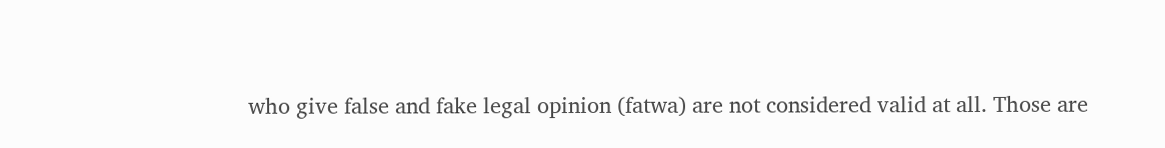who give false and fake legal opinion (fatwa) are not considered valid at all. Those are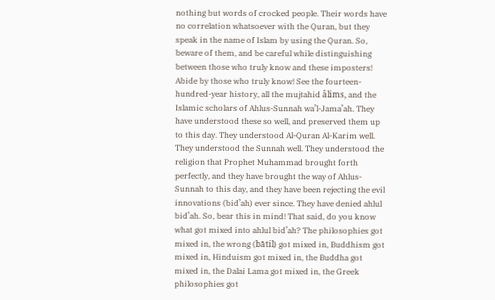nothing but words of crocked people. Their words have no correlation whatsoever with the Quran, but they speak in the name of Islam by using the Quran. So, beware of them, and be careful while distinguishing between those who truly know and these imposters! Abide by those who truly know! See the fourteen-hundred-year history, all the mujtahid âlims, and the Islamic scholars of Ahlus-Sunnah wa’l-Jama’ah. They have understood these so well, and preserved them up to this day. They understood Al-Quran Al-Karim well. They understood the Sunnah well. They understood the religion that Prophet Muhammad brought forth perfectly, and they have brought the way of Ahlus-Sunnah to this day, and they have been rejecting the evil innovations (bid’ah) ever since. They have denied ahlul bid’ah. So, bear this in mind! That said, do you know what got mixed into ahlul bid’ah? The philosophies got mixed in, the wrong (bātil) got mixed in, Buddhism got mixed in, Hinduism got mixed in, the Buddha got mixed in, the Dalai Lama got mixed in, the Greek philosophies got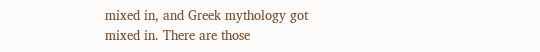mixed in, and Greek mythology got mixed in. There are those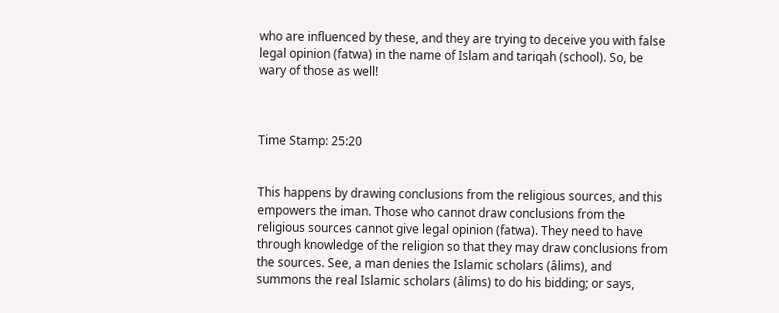who are influenced by these, and they are trying to deceive you with false legal opinion (fatwa) in the name of Islam and tariqah (school). So, be wary of those as well!



Time Stamp: 25:20


This happens by drawing conclusions from the religious sources, and this empowers the iman. Those who cannot draw conclusions from the religious sources cannot give legal opinion (fatwa). They need to have through knowledge of the religion so that they may draw conclusions from the sources. See, a man denies the Islamic scholars (âlims), and summons the real Islamic scholars (âlims) to do his bidding; or says,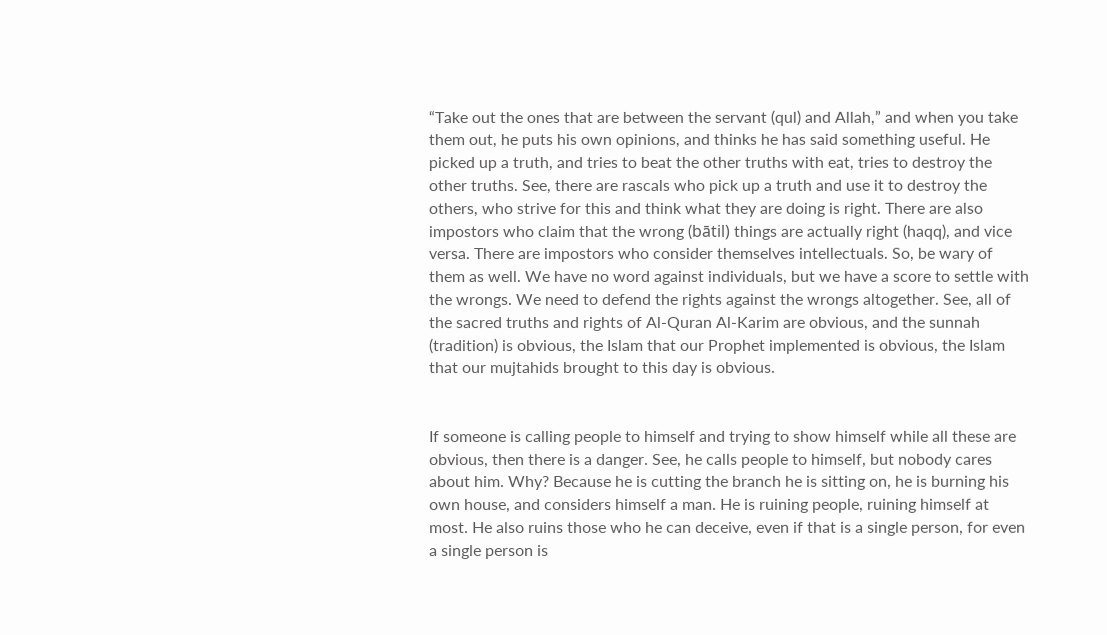“Take out the ones that are between the servant (qul) and Allah,” and when you take them out, he puts his own opinions, and thinks he has said something useful. He picked up a truth, and tries to beat the other truths with eat, tries to destroy the other truths. See, there are rascals who pick up a truth and use it to destroy the others, who strive for this and think what they are doing is right. There are also impostors who claim that the wrong (bātil) things are actually right (haqq), and vice versa. There are impostors who consider themselves intellectuals. So, be wary of them as well. We have no word against individuals, but we have a score to settle with the wrongs. We need to defend the rights against the wrongs altogether. See, all of the sacred truths and rights of Al-Quran Al-Karim are obvious, and the sunnah (tradition) is obvious, the Islam that our Prophet implemented is obvious, the Islam that our mujtahids brought to this day is obvious.


If someone is calling people to himself and trying to show himself while all these are obvious, then there is a danger. See, he calls people to himself, but nobody cares about him. Why? Because he is cutting the branch he is sitting on, he is burning his own house, and considers himself a man. He is ruining people, ruining himself at most. He also ruins those who he can deceive, even if that is a single person, for even a single person is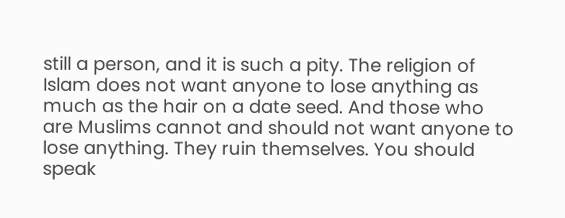still a person, and it is such a pity. The religion of Islam does not want anyone to lose anything as much as the hair on a date seed. And those who are Muslims cannot and should not want anyone to lose anything. They ruin themselves. You should speak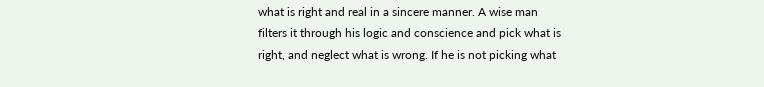what is right and real in a sincere manner. A wise man filters it through his logic and conscience and pick what is right, and neglect what is wrong. If he is not picking what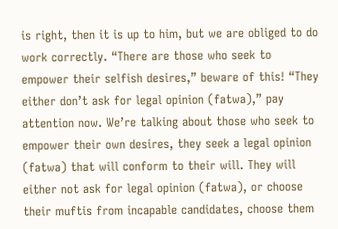is right, then it is up to him, but we are obliged to do work correctly. “There are those who seek to empower their selfish desires,” beware of this! “They either don’t ask for legal opinion (fatwa),” pay attention now. We’re talking about those who seek to empower their own desires, they seek a legal opinion (fatwa) that will conform to their will. They will either not ask for legal opinion (fatwa), or choose their muftis from incapable candidates, choose them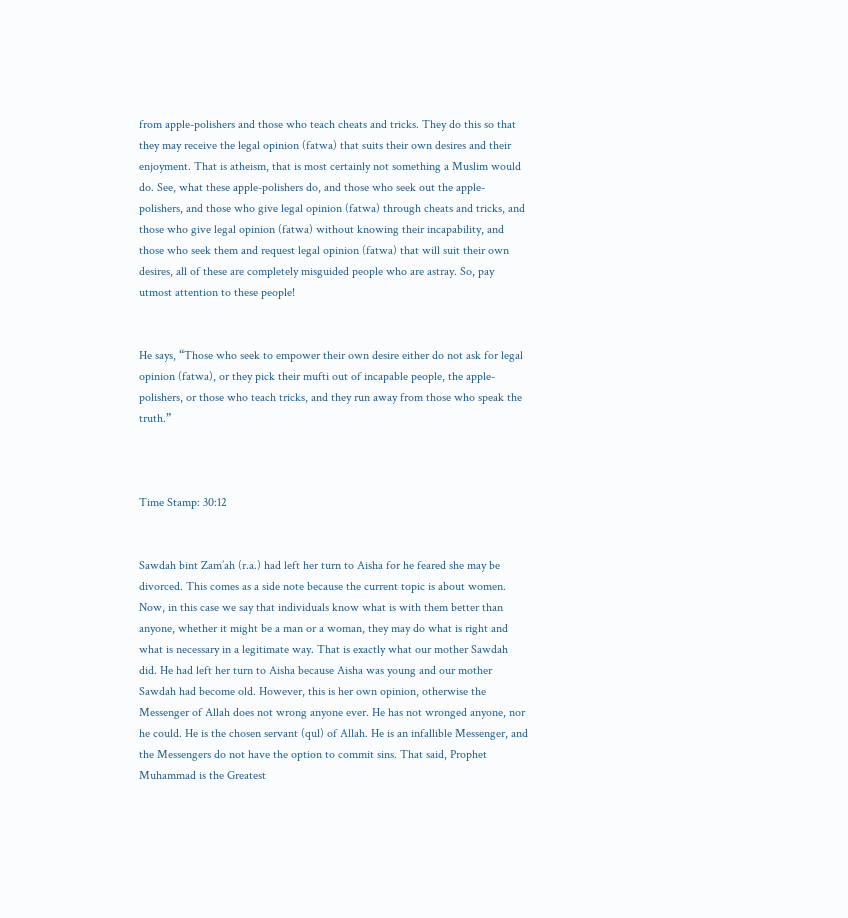from apple-polishers and those who teach cheats and tricks. They do this so that they may receive the legal opinion (fatwa) that suits their own desires and their enjoyment. That is atheism, that is most certainly not something a Muslim would do. See, what these apple-polishers do, and those who seek out the apple-polishers, and those who give legal opinion (fatwa) through cheats and tricks, and those who give legal opinion (fatwa) without knowing their incapability, and those who seek them and request legal opinion (fatwa) that will suit their own desires, all of these are completely misguided people who are astray. So, pay utmost attention to these people!


He says, “Those who seek to empower their own desire either do not ask for legal opinion (fatwa), or they pick their mufti out of incapable people, the apple-polishers, or those who teach tricks, and they run away from those who speak the truth.”



Time Stamp: 30:12


Sawdah bint Zam’ah (r.a.) had left her turn to Aisha for he feared she may be divorced. This comes as a side note because the current topic is about women. Now, in this case we say that individuals know what is with them better than anyone, whether it might be a man or a woman, they may do what is right and what is necessary in a legitimate way. That is exactly what our mother Sawdah did. He had left her turn to Aisha because Aisha was young and our mother Sawdah had become old. However, this is her own opinion, otherwise the Messenger of Allah does not wrong anyone ever. He has not wronged anyone, nor he could. He is the chosen servant (qul) of Allah. He is an infallible Messenger, and the Messengers do not have the option to commit sins. That said, Prophet Muhammad is the Greatest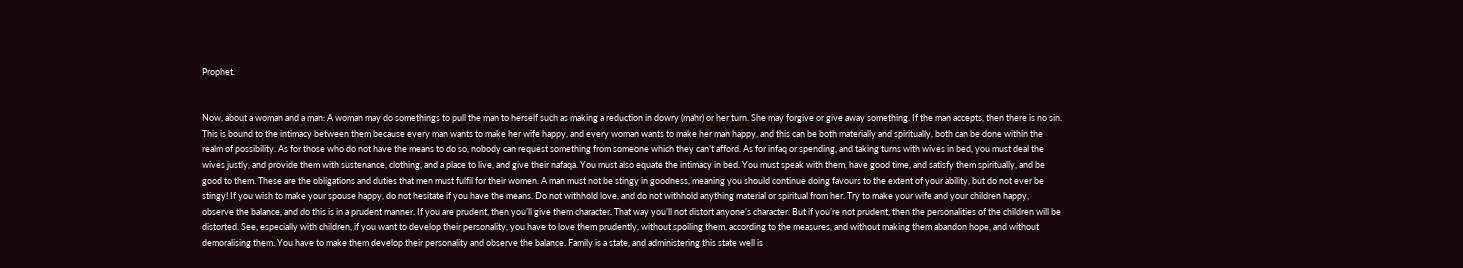Prophet.


Now, about a woman and a man: A woman may do somethings to pull the man to herself such as making a reduction in dowry (mahr) or her turn. She may forgive or give away something. If the man accepts, then there is no sin. This is bound to the intimacy between them because every man wants to make her wife happy, and every woman wants to make her man happy, and this can be both materially and spiritually, both can be done within the realm of possibility. As for those who do not have the means to do so, nobody can request something from someone which they can’t afford. As for infaq or spending, and taking turns with wives in bed, you must deal the wives justly, and provide them with sustenance, clothing, and a place to live, and give their nafaqa. You must also equate the intimacy in bed. You must speak with them, have good time, and satisfy them spiritually, and be good to them. These are the obligations and duties that men must fulfil for their women. A man must not be stingy in goodness, meaning you should continue doing favours to the extent of your ability, but do not ever be stingy! If you wish to make your spouse happy, do not hesitate if you have the means. Do not withhold love, and do not withhold anything material or spiritual from her. Try to make your wife and your children happy, observe the balance, and do this is in a prudent manner. If you are prudent, then you’ll give them character. That way you’ll not distort anyone’s character. But if you’re not prudent, then the personalities of the children will be distorted. See, especially with children, if you want to develop their personality, you have to love them prudently, without spoiling them, according to the measures, and without making them abandon hope, and without demoralising them. You have to make them develop their personality and observe the balance. Family is a state, and administering this state well is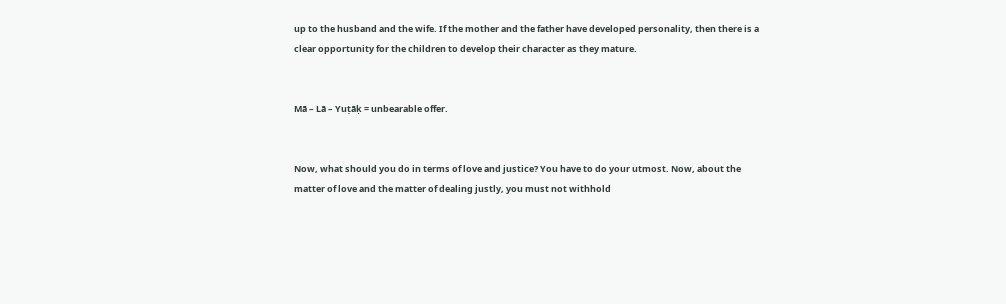up to the husband and the wife. If the mother and the father have developed personality, then there is a clear opportunity for the children to develop their character as they mature.


Mā – Lā – Yuṭāḳ = unbearable offer.


Now, what should you do in terms of love and justice? You have to do your utmost. Now, about the matter of love and the matter of dealing justly, you must not withhold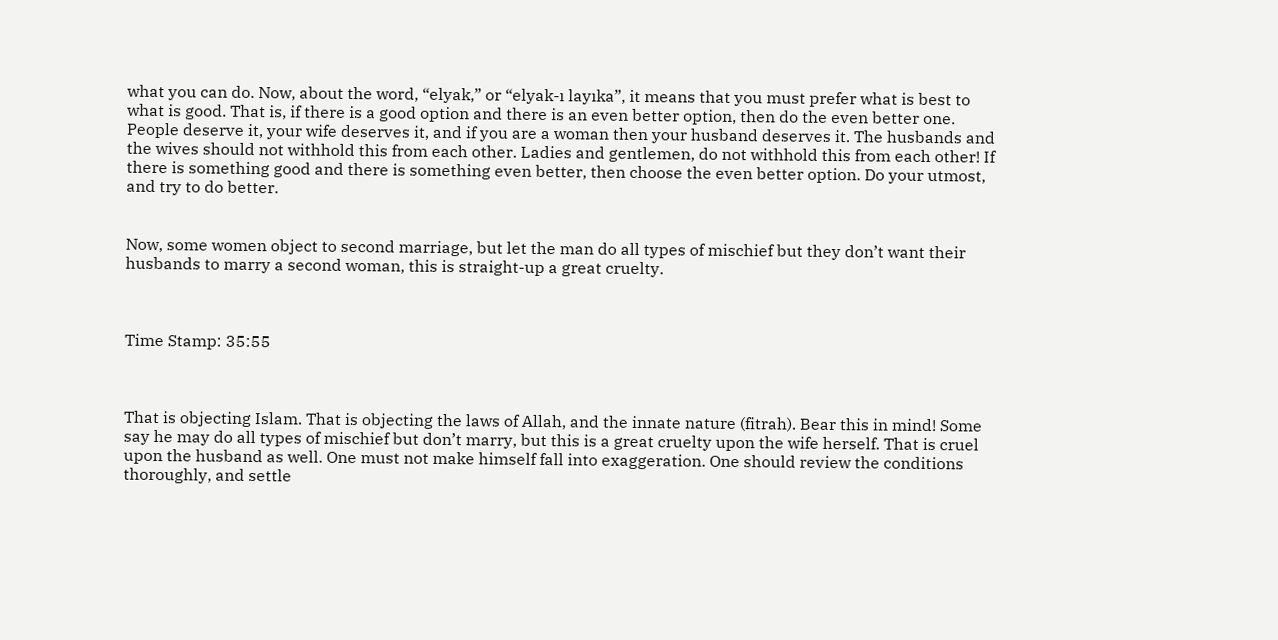what you can do. Now, about the word, “elyak,” or “elyak-ı layıka”, it means that you must prefer what is best to what is good. That is, if there is a good option and there is an even better option, then do the even better one. People deserve it, your wife deserves it, and if you are a woman then your husband deserves it. The husbands and the wives should not withhold this from each other. Ladies and gentlemen, do not withhold this from each other! If there is something good and there is something even better, then choose the even better option. Do your utmost, and try to do better.


Now, some women object to second marriage, but let the man do all types of mischief but they don’t want their husbands to marry a second woman, this is straight-up a great cruelty.



Time Stamp: 35:55



That is objecting Islam. That is objecting the laws of Allah, and the innate nature (fitrah). Bear this in mind! Some say he may do all types of mischief but don’t marry, but this is a great cruelty upon the wife herself. That is cruel upon the husband as well. One must not make himself fall into exaggeration. One should review the conditions thoroughly, and settle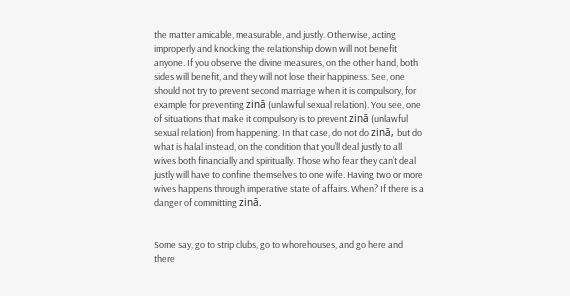the matter amicable, measurable, and justly. Otherwise, acting improperly and knocking the relationship down will not benefit anyone. If you observe the divine measures, on the other hand, both sides will benefit, and they will not lose their happiness. See, one should not try to prevent second marriage when it is compulsory, for example for preventing zinā (unlawful sexual relation). You see, one of situations that make it compulsory is to prevent zinā (unlawful sexual relation) from happening. In that case, do not do zinā, but do what is halal instead, on the condition that you’ll deal justly to all wives both financially and spiritually. Those who fear they can’t deal justly will have to confine themselves to one wife. Having two or more wives happens through imperative state of affairs. When? If there is a danger of committing zinā.


Some say, go to strip clubs, go to whorehouses, and go here and there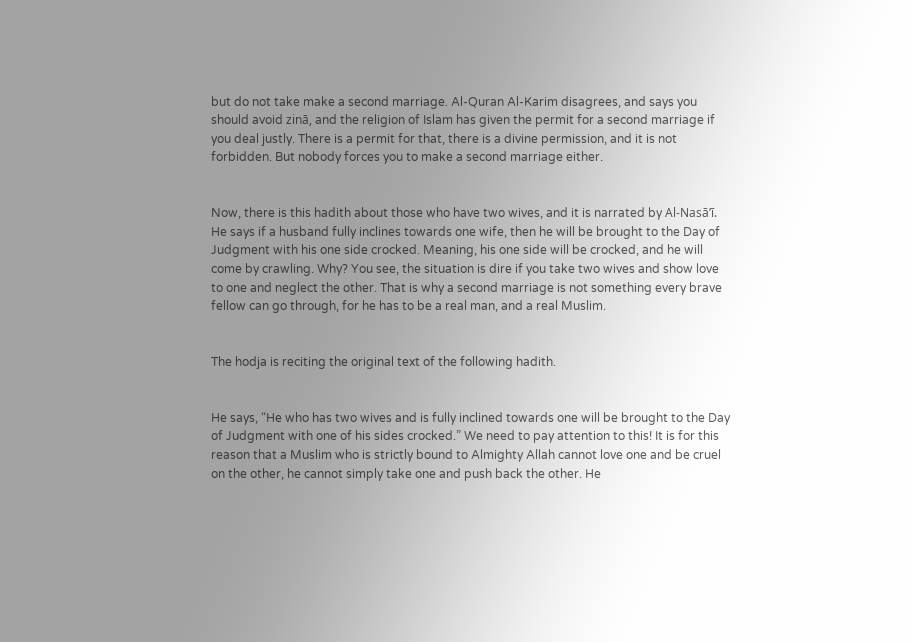but do not take make a second marriage. Al-Quran Al-Karim disagrees, and says you should avoid zinā, and the religion of Islam has given the permit for a second marriage if you deal justly. There is a permit for that, there is a divine permission, and it is not forbidden. But nobody forces you to make a second marriage either.


Now, there is this hadith about those who have two wives, and it is narrated by Al-Nasā’ī. He says if a husband fully inclines towards one wife, then he will be brought to the Day of Judgment with his one side crocked. Meaning, his one side will be crocked, and he will come by crawling. Why? You see, the situation is dire if you take two wives and show love to one and neglect the other. That is why a second marriage is not something every brave fellow can go through, for he has to be a real man, and a real Muslim.


The hodja is reciting the original text of the following hadith.


He says, “He who has two wives and is fully inclined towards one will be brought to the Day of Judgment with one of his sides crocked.” We need to pay attention to this! It is for this reason that a Muslim who is strictly bound to Almighty Allah cannot love one and be cruel on the other, he cannot simply take one and push back the other. He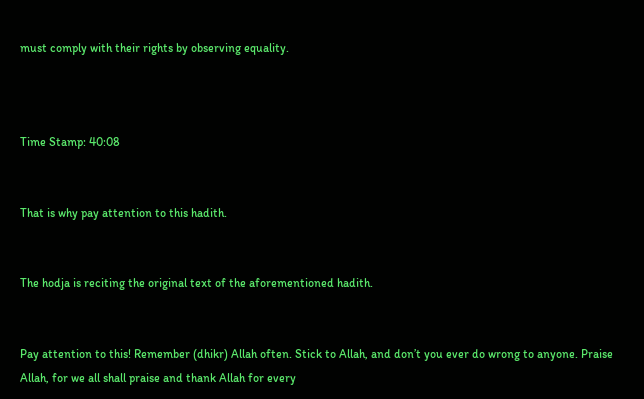must comply with their rights by observing equality.



Time Stamp: 40:08


That is why pay attention to this hadith.


The hodja is reciting the original text of the aforementioned hadith.


Pay attention to this! Remember (dhikr) Allah often. Stick to Allah, and don’t you ever do wrong to anyone. Praise Allah, for we all shall praise and thank Allah for every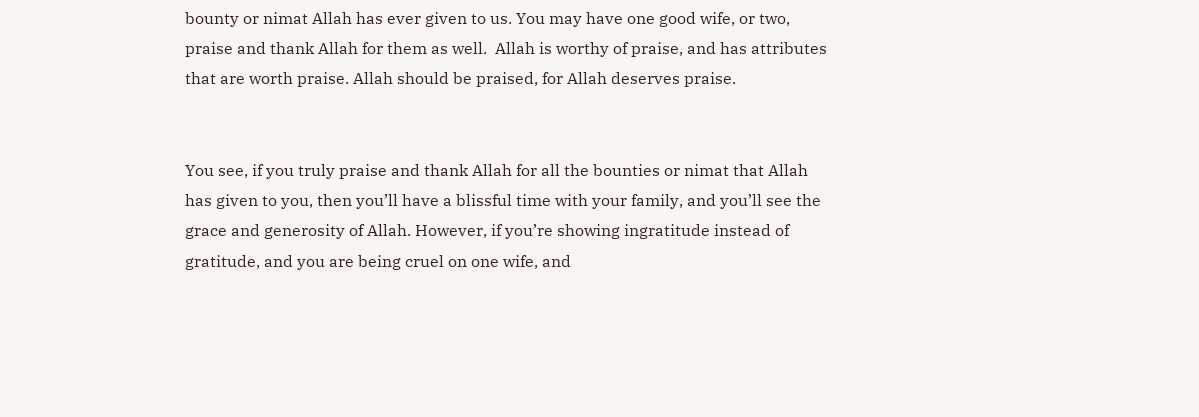bounty or nimat Allah has ever given to us. You may have one good wife, or two, praise and thank Allah for them as well.  Allah is worthy of praise, and has attributes that are worth praise. Allah should be praised, for Allah deserves praise.


You see, if you truly praise and thank Allah for all the bounties or nimat that Allah has given to you, then you’ll have a blissful time with your family, and you’ll see the grace and generosity of Allah. However, if you’re showing ingratitude instead of gratitude, and you are being cruel on one wife, and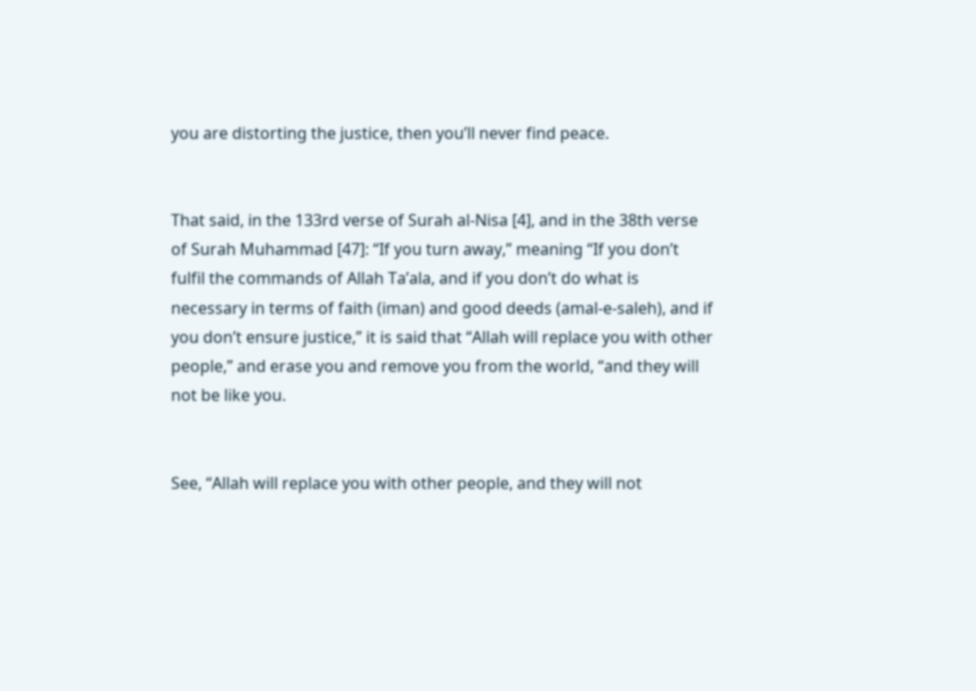you are distorting the justice, then you’ll never find peace.


That said, in the 133rd verse of Surah al-Nisa [4], and in the 38th verse of Surah Muhammad [47]: “If you turn away,” meaning “If you don’t fulfil the commands of Allah Ta’ala, and if you don’t do what is necessary in terms of faith (iman) and good deeds (amal-e-saleh), and if you don’t ensure justice,” it is said that “Allah will replace you with other people,” and erase you and remove you from the world, “and they will not be like you.


See, “Allah will replace you with other people, and they will not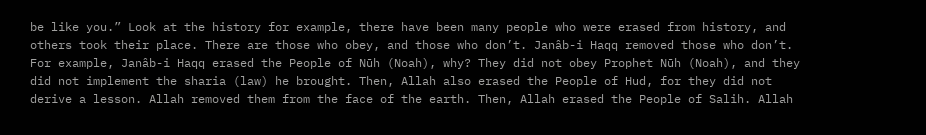be like you.” Look at the history for example, there have been many people who were erased from history, and others took their place. There are those who obey, and those who don’t. Janâb-i Haqq removed those who don’t. For example, Janâb-i Haqq erased the People of Nūh (Noah), why? They did not obey Prophet Nūh (Noah), and they did not implement the sharia (law) he brought. Then, Allah also erased the People of Hud, for they did not derive a lesson. Allah removed them from the face of the earth. Then, Allah erased the People of Salih. Allah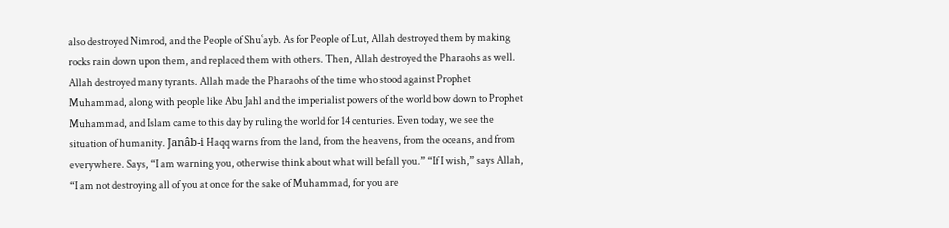also destroyed Nimrod, and the People of Shuʿayb. As for People of Lut, Allah destroyed them by making rocks rain down upon them, and replaced them with others. Then, Allah destroyed the Pharaohs as well. Allah destroyed many tyrants. Allah made the Pharaohs of the time who stood against Prophet Muhammad, along with people like Abu Jahl and the imperialist powers of the world bow down to Prophet Muhammad, and Islam came to this day by ruling the world for 14 centuries. Even today, we see the situation of humanity. Janâb-i Haqq warns from the land, from the heavens, from the oceans, and from everywhere. Says, “I am warning you, otherwise think about what will befall you.” “If I wish,” says Allah, “I am not destroying all of you at once for the sake of Muhammad, for you are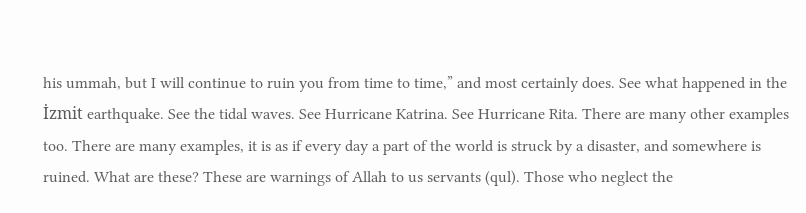his ummah, but I will continue to ruin you from time to time,” and most certainly does. See what happened in the İzmit earthquake. See the tidal waves. See Hurricane Katrina. See Hurricane Rita. There are many other examples too. There are many examples, it is as if every day a part of the world is struck by a disaster, and somewhere is ruined. What are these? These are warnings of Allah to us servants (qul). Those who neglect the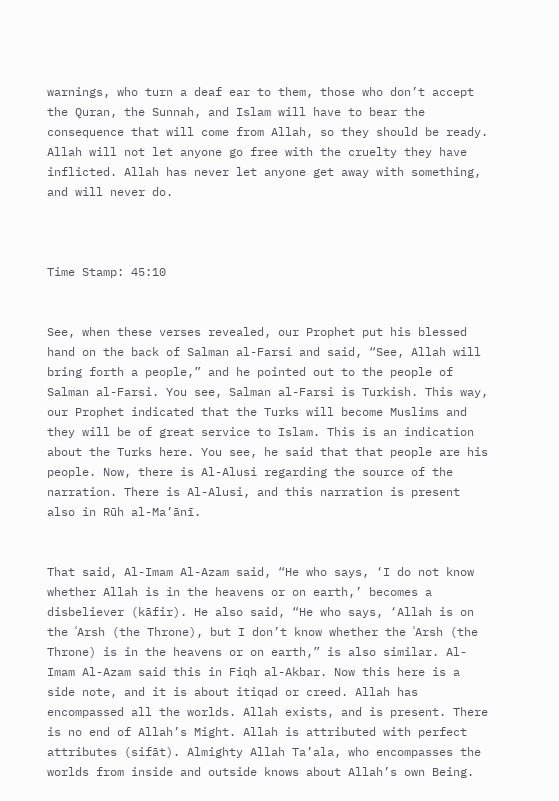warnings, who turn a deaf ear to them, those who don’t accept the Quran, the Sunnah, and Islam will have to bear the consequence that will come from Allah, so they should be ready. Allah will not let anyone go free with the cruelty they have inflicted. Allah has never let anyone get away with something, and will never do.



Time Stamp: 45:10


See, when these verses revealed, our Prophet put his blessed hand on the back of Salman al-Farsi and said, “See, Allah will bring forth a people,” and he pointed out to the people of Salman al-Farsi. You see, Salman al-Farsi is Turkish. This way, our Prophet indicated that the Turks will become Muslims and they will be of great service to Islam. This is an indication about the Turks here. You see, he said that that people are his people. Now, there is Al-Alusi regarding the source of the narration. There is Al-Alusi, and this narration is present also in Rūh al-Ma’ānī.


That said, Al-Imam Al-Azam said, “He who says, ‘I do not know whether Allah is in the heavens or on earth,’ becomes a disbeliever (kāfir). He also said, “He who says, ‘Allah is on the ʿArsh (the Throne), but I don’t know whether the ʿArsh (the Throne) is in the heavens or on earth,” is also similar. Al-Imam Al-Azam said this in Fiqh al-Akbar. Now this here is a side note, and it is about itiqad or creed. Allah has encompassed all the worlds. Allah exists, and is present. There is no end of Allah’s Might. Allah is attributed with perfect attributes (sifāt). Almighty Allah Ta’ala, who encompasses the worlds from inside and outside knows about Allah’s own Being.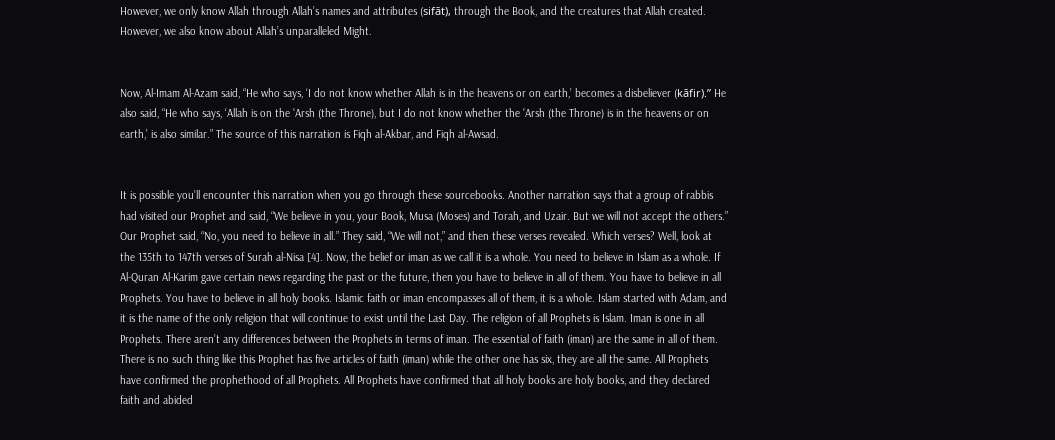However, we only know Allah through Allah’s names and attributes (sifāt), through the Book, and the creatures that Allah created. However, we also know about Allah’s unparalleled Might.


Now, Al-Imam Al-Azam said, “He who says, ‘I do not know whether Allah is in the heavens or on earth,’ becomes a disbeliever (kāfir).” He also said, “He who says, ‘Allah is on the ʿArsh (the Throne), but I do not know whether the ʿArsh (the Throne) is in the heavens or on earth,’ is also similar.” The source of this narration is Fiqh al-Akbar, and Fiqh al-Awsad.


It is possible you’ll encounter this narration when you go through these sourcebooks. Another narration says that a group of rabbis had visited our Prophet and said, “We believe in you, your Book, Musa (Moses) and Torah, and Uzair. But we will not accept the others.” Our Prophet said, “No, you need to believe in all.” They said, “We will not,” and then these verses revealed. Which verses? Well, look at the 135th to 147th verses of Surah al-Nisa [4]. Now, the belief or iman as we call it is a whole. You need to believe in Islam as a whole. If Al-Quran Al-Karim gave certain news regarding the past or the future, then you have to believe in all of them. You have to believe in all Prophets. You have to believe in all holy books. Islamic faith or iman encompasses all of them, it is a whole. Islam started with Adam, and it is the name of the only religion that will continue to exist until the Last Day. The religion of all Prophets is Islam. Iman is one in all Prophets. There aren’t any differences between the Prophets in terms of iman. The essential of faith (iman) are the same in all of them. There is no such thing like this Prophet has five articles of faith (iman) while the other one has six, they are all the same. All Prophets have confirmed the prophethood of all Prophets. All Prophets have confirmed that all holy books are holy books, and they declared faith and abided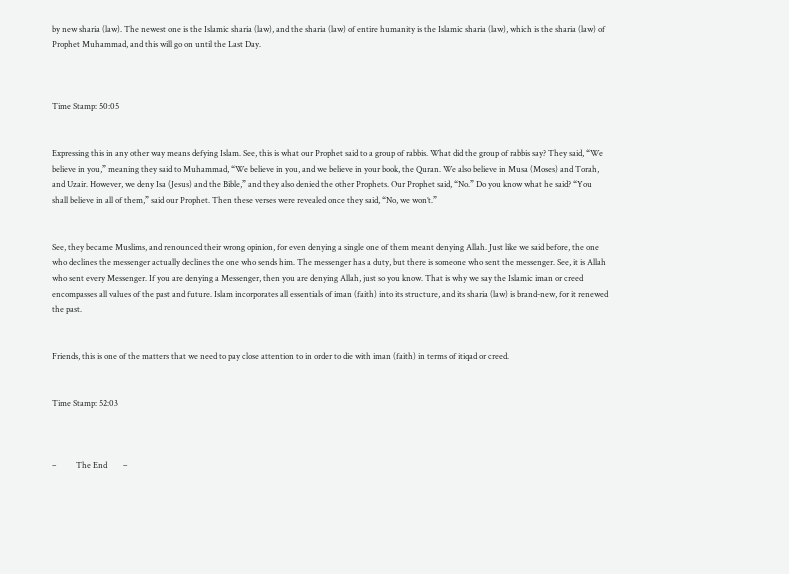by new sharia (law). The newest one is the Islamic sharia (law), and the sharia (law) of entire humanity is the Islamic sharia (law), which is the sharia (law) of Prophet Muhammad, and this will go on until the Last Day.



Time Stamp: 50:05


Expressing this in any other way means defying Islam. See, this is what our Prophet said to a group of rabbis. What did the group of rabbis say? They said, “We believe in you,” meaning they said to Muhammad, “We believe in you, and we believe in your book, the Quran. We also believe in Musa (Moses) and Torah, and Uzair. However, we deny Isa (Jesus) and the Bible,” and they also denied the other Prophets. Our Prophet said, “No.” Do you know what he said? “You shall believe in all of them,” said our Prophet. Then these verses were revealed once they said, “No, we won’t.”


See, they became Muslims, and renounced their wrong opinion, for even denying a single one of them meant denying Allah. Just like we said before, the one who declines the messenger actually declines the one who sends him. The messenger has a duty, but there is someone who sent the messenger. See, it is Allah who sent every Messenger. If you are denying a Messenger, then you are denying Allah, just so you know. That is why we say the Islamic iman or creed encompasses all values of the past and future. Islam incorporates all essentials of iman (faith) into its structure, and its sharia (law) is brand-new, for it renewed the past.


Friends, this is one of the matters that we need to pay close attention to in order to die with iman (faith) in terms of itiqad or creed.


Time Stamp: 52:03



–          The End        –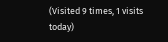(Visited 9 times, 1 visits today)